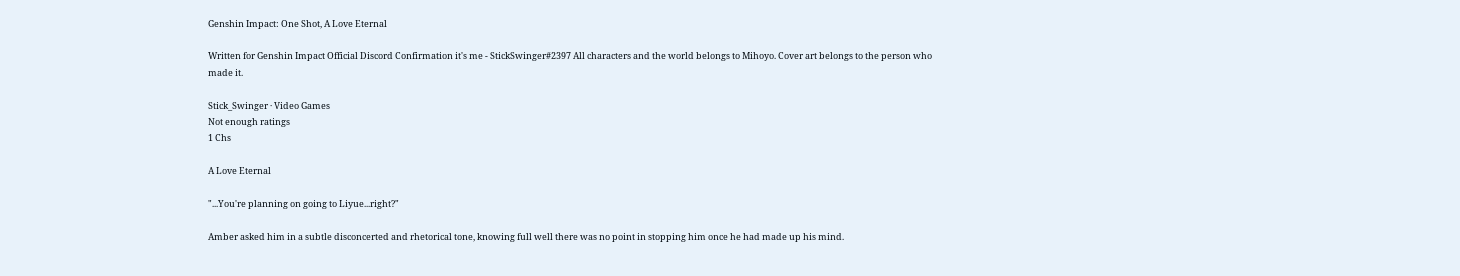Genshin Impact: One Shot, A Love Eternal

Written for Genshin Impact Official Discord Confirmation it's me - StickSwinger#2397 All characters and the world belongs to Mihoyo. Cover art belongs to the person who made it.

Stick_Swinger · Video Games
Not enough ratings
1 Chs

A Love Eternal

"...You're planning on going to Liyue...right?"

Amber asked him in a subtle disconcerted and rhetorical tone, knowing full well there was no point in stopping him once he had made up his mind.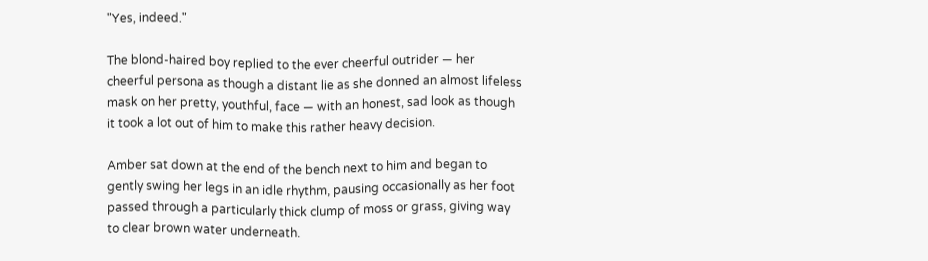"Yes, indeed."

The blond-haired boy replied to the ever cheerful outrider — her cheerful persona as though a distant lie as she donned an almost lifeless mask on her pretty, youthful, face — with an honest, sad look as though it took a lot out of him to make this rather heavy decision.

Amber sat down at the end of the bench next to him and began to gently swing her legs in an idle rhythm, pausing occasionally as her foot passed through a particularly thick clump of moss or grass, giving way to clear brown water underneath.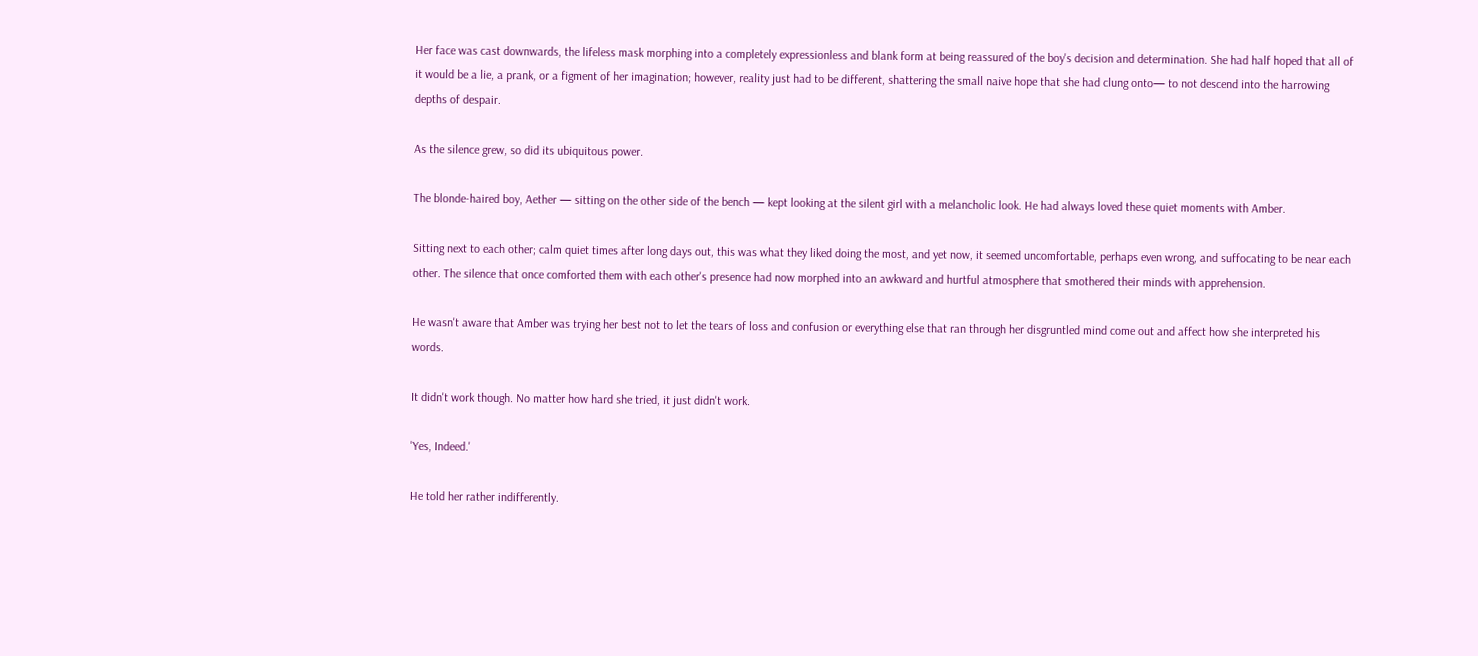Her face was cast downwards, the lifeless mask morphing into a completely expressionless and blank form at being reassured of the boy's decision and determination. She had half hoped that all of it would be a lie, a prank, or a figment of her imagination; however, reality just had to be different, shattering the small naive hope that she had clung onto— to not descend into the harrowing depths of despair.

As the silence grew, so did its ubiquitous power.

The blonde-haired boy, Aether — sitting on the other side of the bench — kept looking at the silent girl with a melancholic look. He had always loved these quiet moments with Amber.

Sitting next to each other; calm quiet times after long days out, this was what they liked doing the most, and yet now, it seemed uncomfortable, perhaps even wrong, and suffocating to be near each other. The silence that once comforted them with each other's presence had now morphed into an awkward and hurtful atmosphere that smothered their minds with apprehension.

He wasn't aware that Amber was trying her best not to let the tears of loss and confusion or everything else that ran through her disgruntled mind come out and affect how she interpreted his words.

It didn't work though. No matter how hard she tried, it just didn't work.

'Yes, Indeed.'

He told her rather indifferently.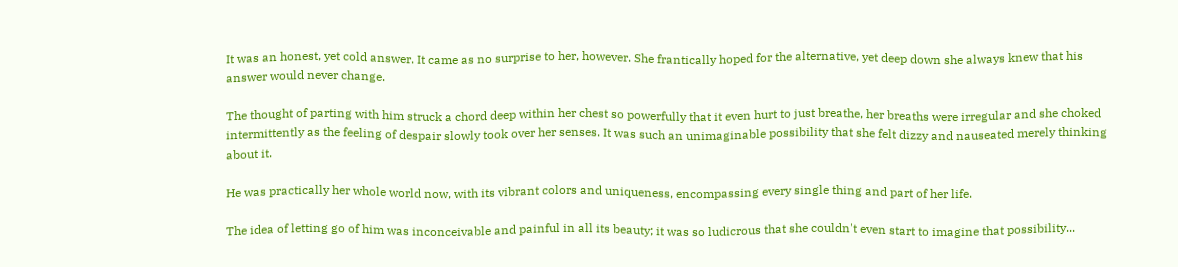It was an honest, yet cold answer. It came as no surprise to her, however. She frantically hoped for the alternative, yet deep down she always knew that his answer would never change.

The thought of parting with him struck a chord deep within her chest so powerfully that it even hurt to just breathe, her breaths were irregular and she choked intermittently as the feeling of despair slowly took over her senses. It was such an unimaginable possibility that she felt dizzy and nauseated merely thinking about it.

He was practically her whole world now, with its vibrant colors and uniqueness, encompassing every single thing and part of her life.

The idea of letting go of him was inconceivable and painful in all its beauty; it was so ludicrous that she couldn't even start to imagine that possibility...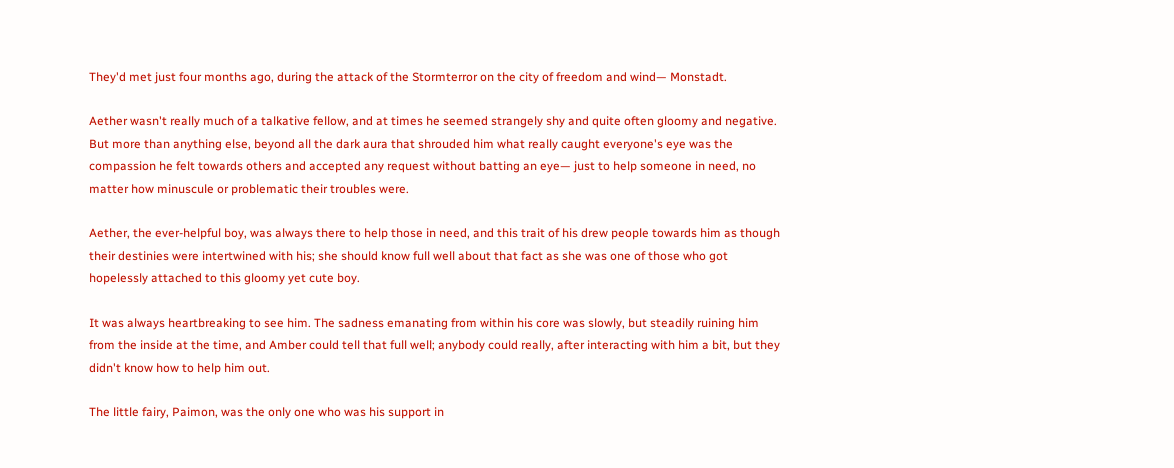They'd met just four months ago, during the attack of the Stormterror on the city of freedom and wind— Monstadt.

Aether wasn't really much of a talkative fellow, and at times he seemed strangely shy and quite often gloomy and negative. But more than anything else, beyond all the dark aura that shrouded him what really caught everyone's eye was the compassion he felt towards others and accepted any request without batting an eye— just to help someone in need, no matter how minuscule or problematic their troubles were.

Aether, the ever-helpful boy, was always there to help those in need, and this trait of his drew people towards him as though their destinies were intertwined with his; she should know full well about that fact as she was one of those who got hopelessly attached to this gloomy yet cute boy.

It was always heartbreaking to see him. The sadness emanating from within his core was slowly, but steadily ruining him from the inside at the time, and Amber could tell that full well; anybody could really, after interacting with him a bit, but they didn't know how to help him out.

The little fairy, Paimon, was the only one who was his support in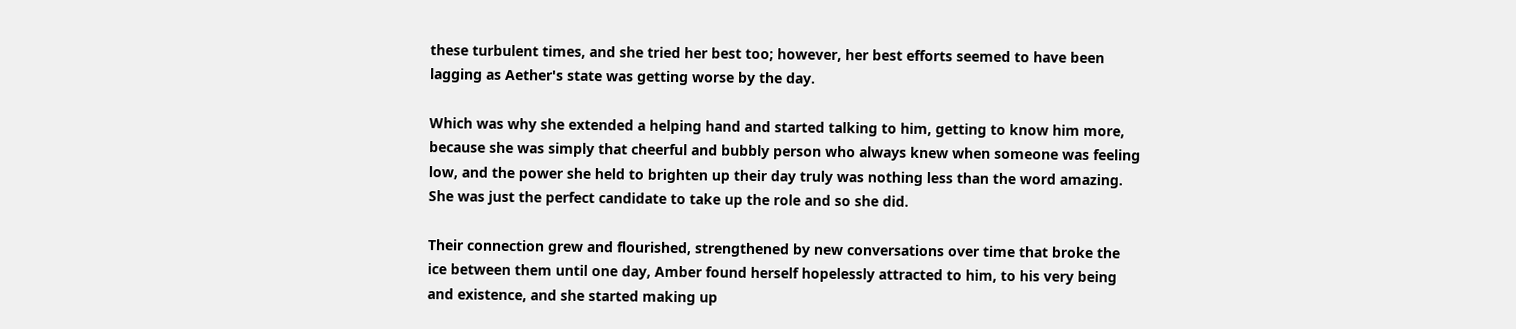these turbulent times, and she tried her best too; however, her best efforts seemed to have been lagging as Aether's state was getting worse by the day.

Which was why she extended a helping hand and started talking to him, getting to know him more, because she was simply that cheerful and bubbly person who always knew when someone was feeling low, and the power she held to brighten up their day truly was nothing less than the word amazing. She was just the perfect candidate to take up the role and so she did.

Their connection grew and flourished, strengthened by new conversations over time that broke the ice between them until one day, Amber found herself hopelessly attracted to him, to his very being and existence, and she started making up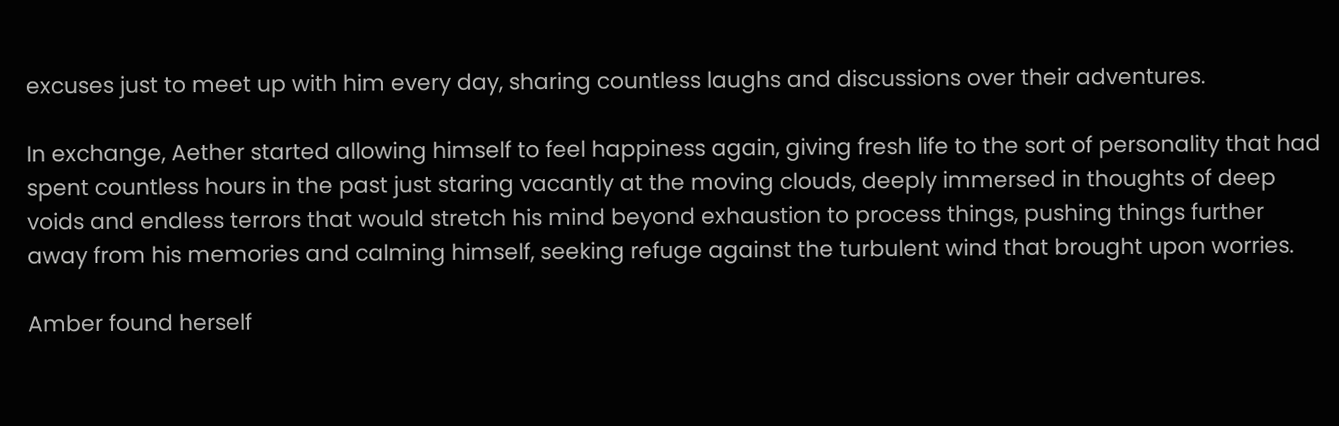excuses just to meet up with him every day, sharing countless laughs and discussions over their adventures.

In exchange, Aether started allowing himself to feel happiness again, giving fresh life to the sort of personality that had spent countless hours in the past just staring vacantly at the moving clouds, deeply immersed in thoughts of deep voids and endless terrors that would stretch his mind beyond exhaustion to process things, pushing things further away from his memories and calming himself, seeking refuge against the turbulent wind that brought upon worries.

Amber found herself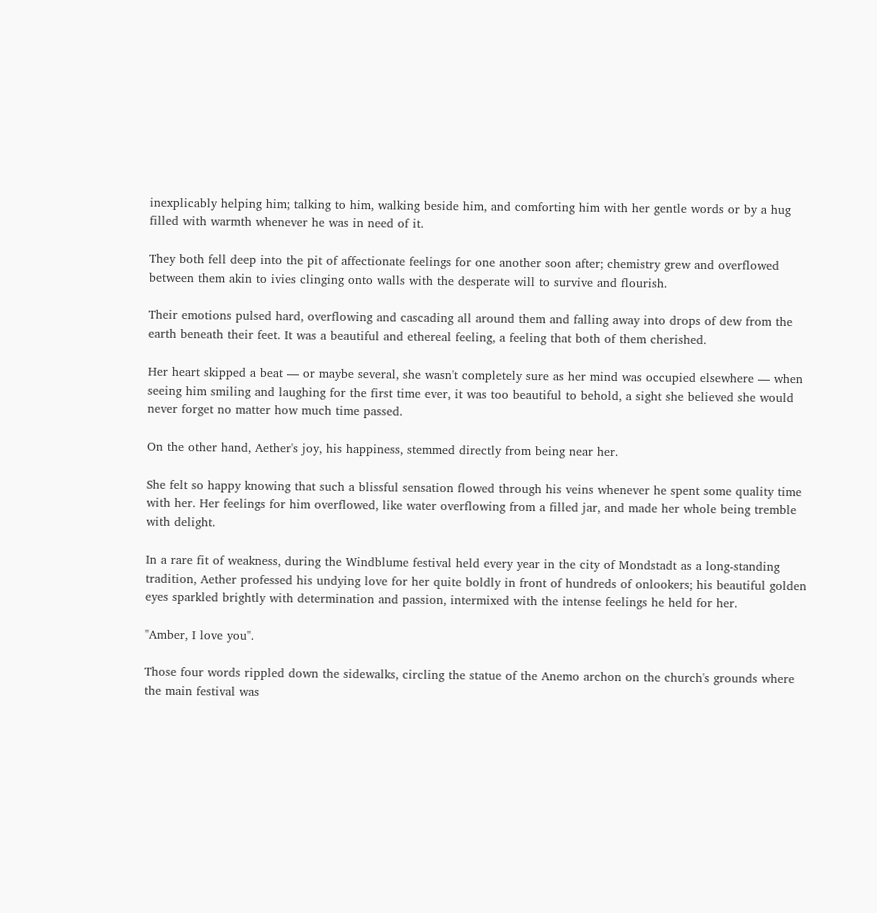inexplicably helping him; talking to him, walking beside him, and comforting him with her gentle words or by a hug filled with warmth whenever he was in need of it.

They both fell deep into the pit of affectionate feelings for one another soon after; chemistry grew and overflowed between them akin to ivies clinging onto walls with the desperate will to survive and flourish.

Their emotions pulsed hard, overflowing and cascading all around them and falling away into drops of dew from the earth beneath their feet. It was a beautiful and ethereal feeling, a feeling that both of them cherished.

Her heart skipped a beat — or maybe several, she wasn't completely sure as her mind was occupied elsewhere — when seeing him smiling and laughing for the first time ever, it was too beautiful to behold, a sight she believed she would never forget no matter how much time passed.

On the other hand, Aether's joy, his happiness, stemmed directly from being near her.

She felt so happy knowing that such a blissful sensation flowed through his veins whenever he spent some quality time with her. Her feelings for him overflowed, like water overflowing from a filled jar, and made her whole being tremble with delight.

In a rare fit of weakness, during the Windblume festival held every year in the city of Mondstadt as a long-standing tradition, Aether professed his undying love for her quite boldly in front of hundreds of onlookers; his beautiful golden eyes sparkled brightly with determination and passion, intermixed with the intense feelings he held for her.

"Amber, I love you".

Those four words rippled down the sidewalks, circling the statue of the Anemo archon on the church's grounds where the main festival was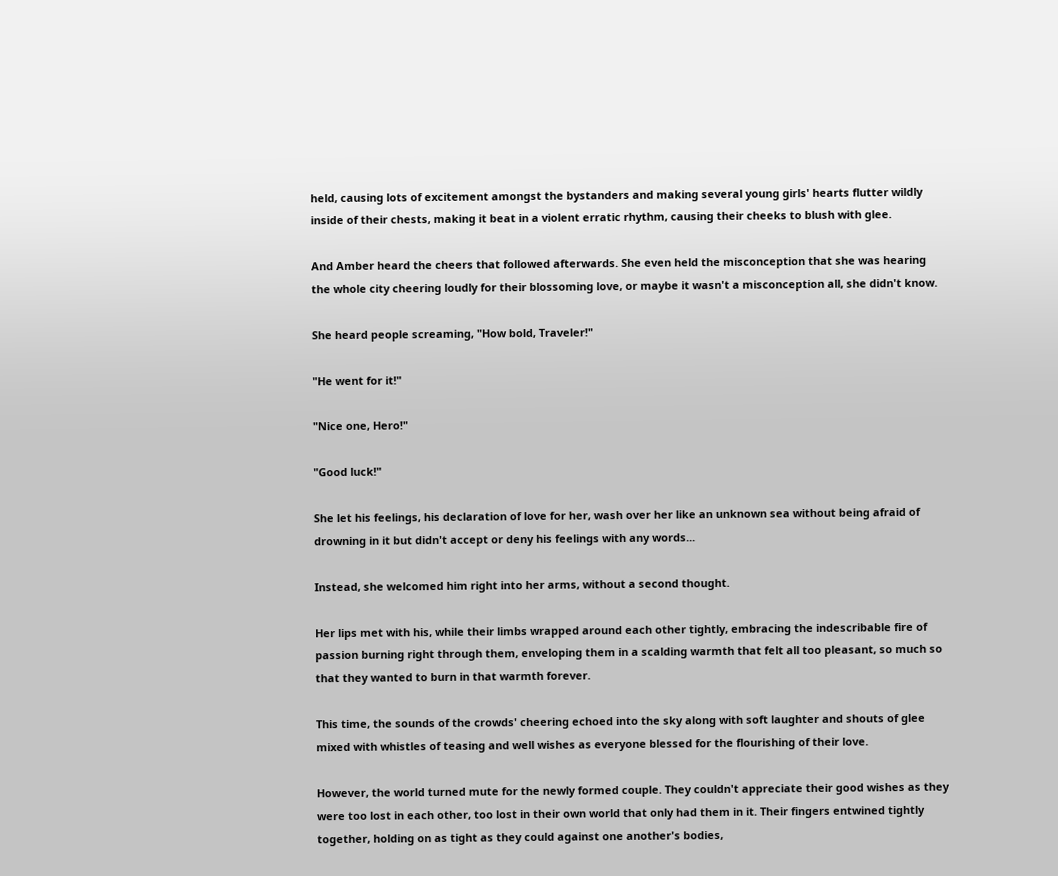held, causing lots of excitement amongst the bystanders and making several young girls' hearts flutter wildly inside of their chests, making it beat in a violent erratic rhythm, causing their cheeks to blush with glee.

And Amber heard the cheers that followed afterwards. She even held the misconception that she was hearing the whole city cheering loudly for their blossoming love, or maybe it wasn't a misconception all, she didn't know.

She heard people screaming, "How bold, Traveler!"

"He went for it!"

"Nice one, Hero!"

"Good luck!"

She let his feelings, his declaration of love for her, wash over her like an unknown sea without being afraid of drowning in it but didn't accept or deny his feelings with any words...

Instead, she welcomed him right into her arms, without a second thought.

Her lips met with his, while their limbs wrapped around each other tightly, embracing the indescribable fire of passion burning right through them, enveloping them in a scalding warmth that felt all too pleasant, so much so that they wanted to burn in that warmth forever.

This time, the sounds of the crowds' cheering echoed into the sky along with soft laughter and shouts of glee mixed with whistles of teasing and well wishes as everyone blessed for the flourishing of their love.

However, the world turned mute for the newly formed couple. They couldn't appreciate their good wishes as they were too lost in each other, too lost in their own world that only had them in it. Their fingers entwined tightly together, holding on as tight as they could against one another's bodies,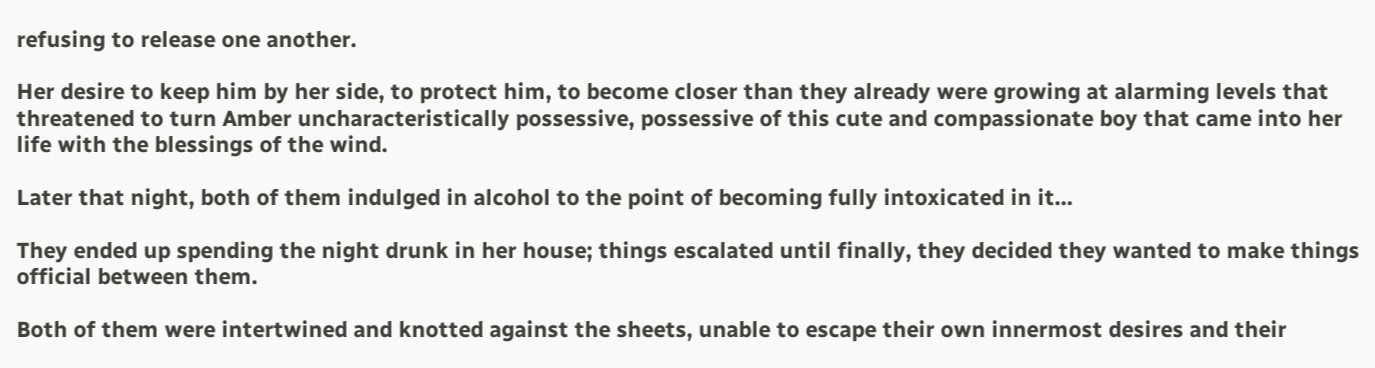refusing to release one another.

Her desire to keep him by her side, to protect him, to become closer than they already were growing at alarming levels that threatened to turn Amber uncharacteristically possessive, possessive of this cute and compassionate boy that came into her life with the blessings of the wind.

Later that night, both of them indulged in alcohol to the point of becoming fully intoxicated in it…

They ended up spending the night drunk in her house; things escalated until finally, they decided they wanted to make things official between them.

Both of them were intertwined and knotted against the sheets, unable to escape their own innermost desires and their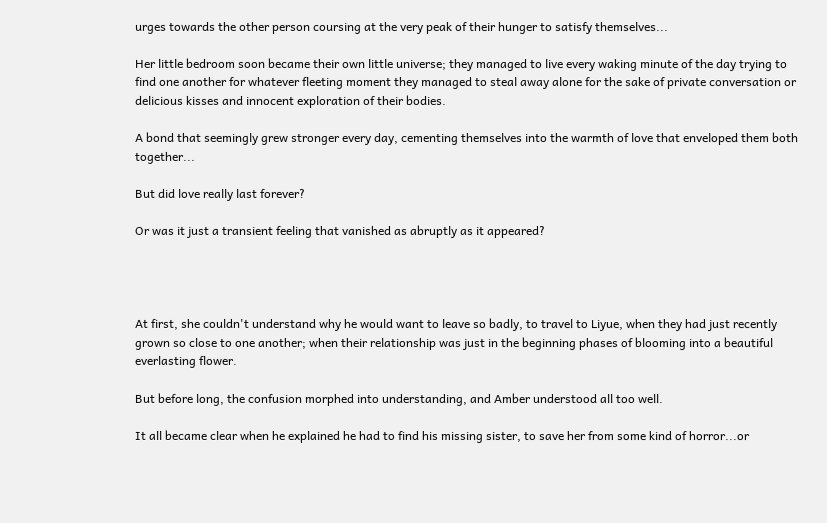urges towards the other person coursing at the very peak of their hunger to satisfy themselves...

Her little bedroom soon became their own little universe; they managed to live every waking minute of the day trying to find one another for whatever fleeting moment they managed to steal away alone for the sake of private conversation or delicious kisses and innocent exploration of their bodies.

A bond that seemingly grew stronger every day, cementing themselves into the warmth of love that enveloped them both together...

But did love really last forever?

Or was it just a transient feeling that vanished as abruptly as it appeared?




At first, she couldn't understand why he would want to leave so badly, to travel to Liyue, when they had just recently grown so close to one another; when their relationship was just in the beginning phases of blooming into a beautiful everlasting flower.

But before long, the confusion morphed into understanding, and Amber understood all too well.

It all became clear when he explained he had to find his missing sister, to save her from some kind of horror...or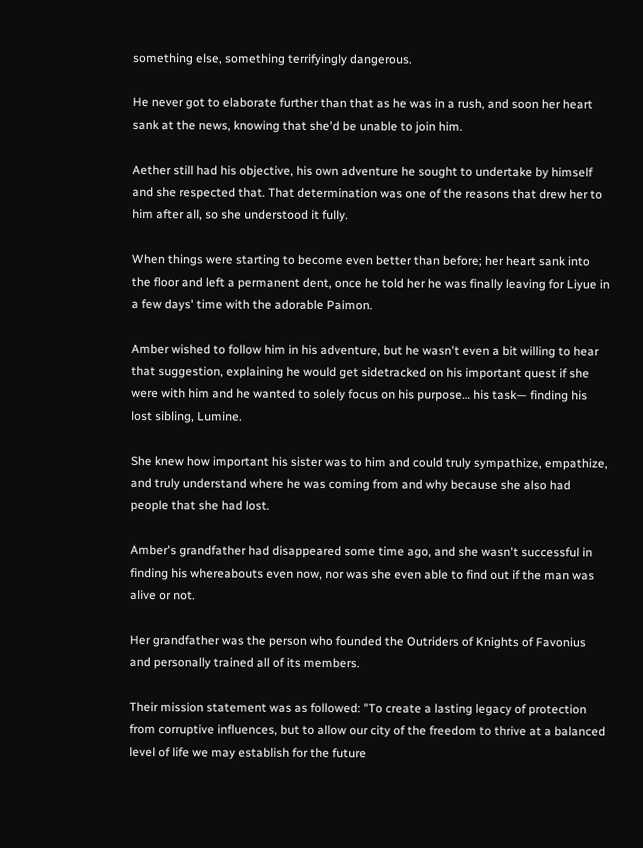something else, something terrifyingly dangerous.

He never got to elaborate further than that as he was in a rush, and soon her heart sank at the news, knowing that she'd be unable to join him.

Aether still had his objective, his own adventure he sought to undertake by himself and she respected that. That determination was one of the reasons that drew her to him after all, so she understood it fully.

When things were starting to become even better than before; her heart sank into the floor and left a permanent dent, once he told her he was finally leaving for Liyue in a few days' time with the adorable Paimon.

Amber wished to follow him in his adventure, but he wasn't even a bit willing to hear that suggestion, explaining he would get sidetracked on his important quest if she were with him and he wanted to solely focus on his purpose… his task— finding his lost sibling, Lumine.

She knew how important his sister was to him and could truly sympathize, empathize, and truly understand where he was coming from and why because she also had people that she had lost.

Amber's grandfather had disappeared some time ago, and she wasn't successful in finding his whereabouts even now, nor was she even able to find out if the man was alive or not.

Her grandfather was the person who founded the Outriders of Knights of Favonius and personally trained all of its members.

Their mission statement was as followed: "To create a lasting legacy of protection from corruptive influences, but to allow our city of the freedom to thrive at a balanced level of life we may establish for the future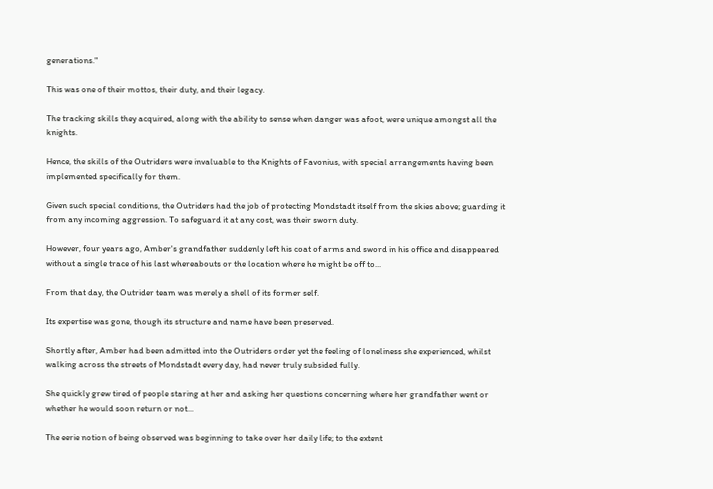generations."

This was one of their mottos, their duty, and their legacy.

The tracking skills they acquired, along with the ability to sense when danger was afoot, were unique amongst all the knights.

Hence, the skills of the Outriders were invaluable to the Knights of Favonius, with special arrangements having been implemented specifically for them.

Given such special conditions, the Outriders had the job of protecting Mondstadt itself from the skies above; guarding it from any incoming aggression. To safeguard it at any cost, was their sworn duty.

However, four years ago, Amber's grandfather suddenly left his coat of arms and sword in his office and disappeared without a single trace of his last whereabouts or the location where he might be off to...

From that day, the Outrider team was merely a shell of its former self.

Its expertise was gone, though its structure and name have been preserved.

Shortly after, Amber had been admitted into the Outriders order yet the feeling of loneliness she experienced, whilst walking across the streets of Mondstadt every day, had never truly subsided fully.

She quickly grew tired of people staring at her and asking her questions concerning where her grandfather went or whether he would soon return or not...

The eerie notion of being observed was beginning to take over her daily life; to the extent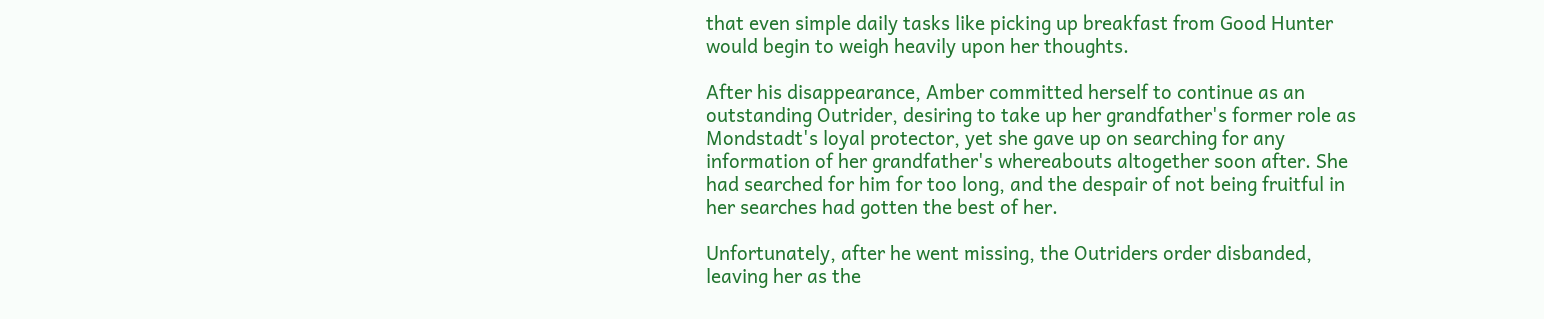that even simple daily tasks like picking up breakfast from Good Hunter would begin to weigh heavily upon her thoughts.

After his disappearance, Amber committed herself to continue as an outstanding Outrider, desiring to take up her grandfather's former role as Mondstadt's loyal protector, yet she gave up on searching for any information of her grandfather's whereabouts altogether soon after. She had searched for him for too long, and the despair of not being fruitful in her searches had gotten the best of her.

Unfortunately, after he went missing, the Outriders order disbanded, leaving her as the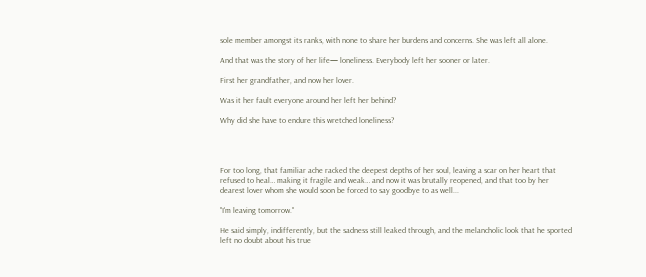sole member amongst its ranks, with none to share her burdens and concerns. She was left all alone.

And that was the story of her life— loneliness. Everybody left her sooner or later.

First her grandfather, and now her lover.

Was it her fault everyone around her left her behind?

Why did she have to endure this wretched loneliness?




For too long, that familiar ache racked the deepest depths of her soul, leaving a scar on her heart that refused to heal… making it fragile and weak… and now it was brutally reopened, and that too by her dearest lover whom she would soon be forced to say goodbye to as well...

"I'm leaving tomorrow."

He said simply, indifferently, but the sadness still leaked through, and the melancholic look that he sported left no doubt about his true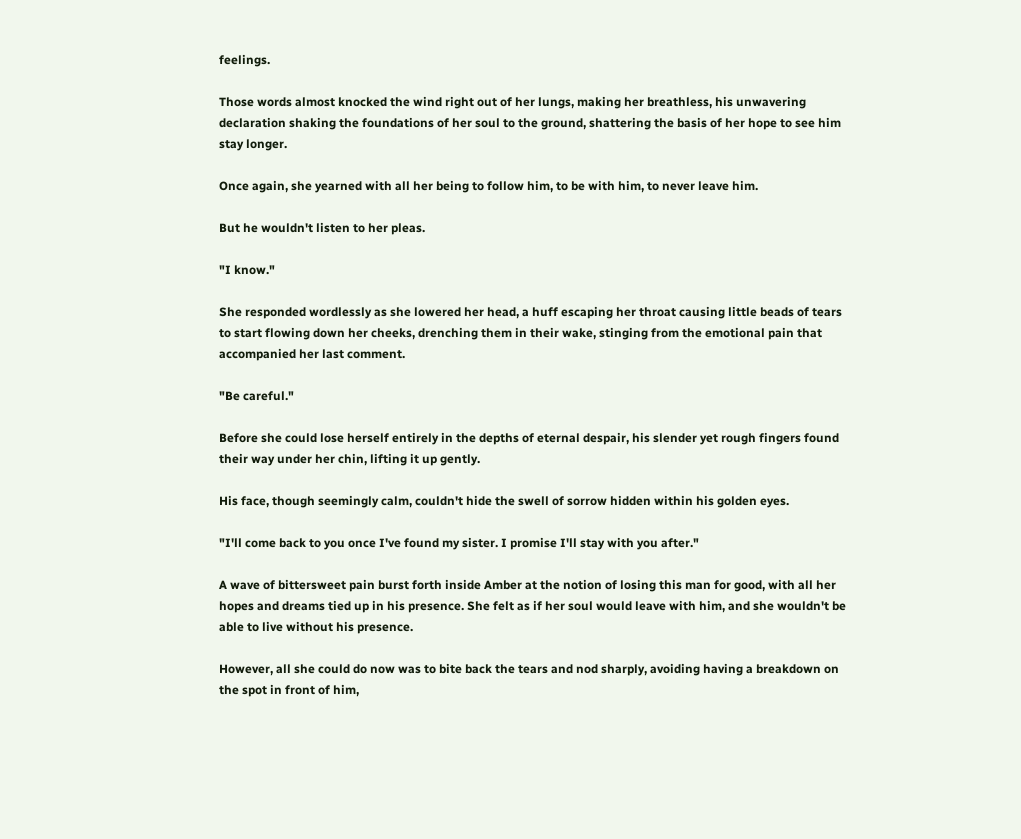feelings.

Those words almost knocked the wind right out of her lungs, making her breathless, his unwavering declaration shaking the foundations of her soul to the ground, shattering the basis of her hope to see him stay longer.

Once again, she yearned with all her being to follow him, to be with him, to never leave him.

But he wouldn't listen to her pleas.

"I know."

She responded wordlessly as she lowered her head, a huff escaping her throat causing little beads of tears to start flowing down her cheeks, drenching them in their wake, stinging from the emotional pain that accompanied her last comment.

"Be careful."

Before she could lose herself entirely in the depths of eternal despair, his slender yet rough fingers found their way under her chin, lifting it up gently.

His face, though seemingly calm, couldn't hide the swell of sorrow hidden within his golden eyes.

"I'll come back to you once I've found my sister. I promise I'll stay with you after."

A wave of bittersweet pain burst forth inside Amber at the notion of losing this man for good, with all her hopes and dreams tied up in his presence. She felt as if her soul would leave with him, and she wouldn't be able to live without his presence.

However, all she could do now was to bite back the tears and nod sharply, avoiding having a breakdown on the spot in front of him,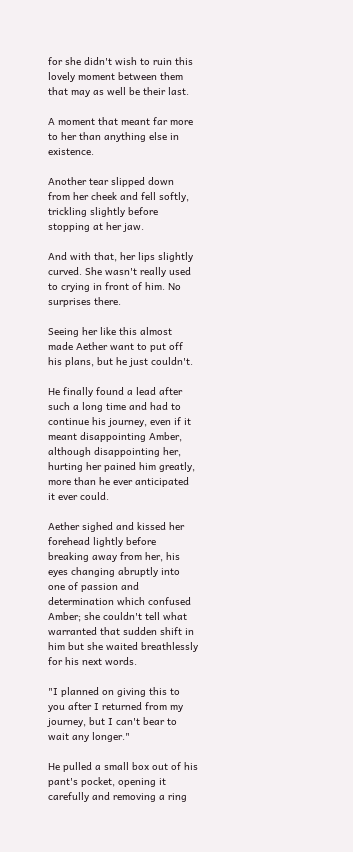for she didn't wish to ruin this lovely moment between them that may as well be their last.

A moment that meant far more to her than anything else in existence.

Another tear slipped down from her cheek and fell softly, trickling slightly before stopping at her jaw.

And with that, her lips slightly curved. She wasn't really used to crying in front of him. No surprises there.

Seeing her like this almost made Aether want to put off his plans, but he just couldn't.

He finally found a lead after such a long time and had to continue his journey, even if it meant disappointing Amber, although disappointing her, hurting her pained him greatly, more than he ever anticipated it ever could.

Aether sighed and kissed her forehead lightly before breaking away from her, his eyes changing abruptly into one of passion and determination which confused Amber; she couldn't tell what warranted that sudden shift in him but she waited breathlessly for his next words.

"I planned on giving this to you after I returned from my journey, but I can't bear to wait any longer."

He pulled a small box out of his pant's pocket, opening it carefully and removing a ring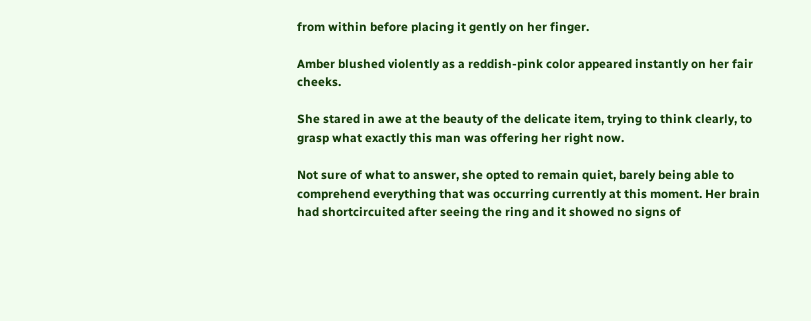from within before placing it gently on her finger.

Amber blushed violently as a reddish-pink color appeared instantly on her fair cheeks.

She stared in awe at the beauty of the delicate item, trying to think clearly, to grasp what exactly this man was offering her right now.

Not sure of what to answer, she opted to remain quiet, barely being able to comprehend everything that was occurring currently at this moment. Her brain had shortcircuited after seeing the ring and it showed no signs of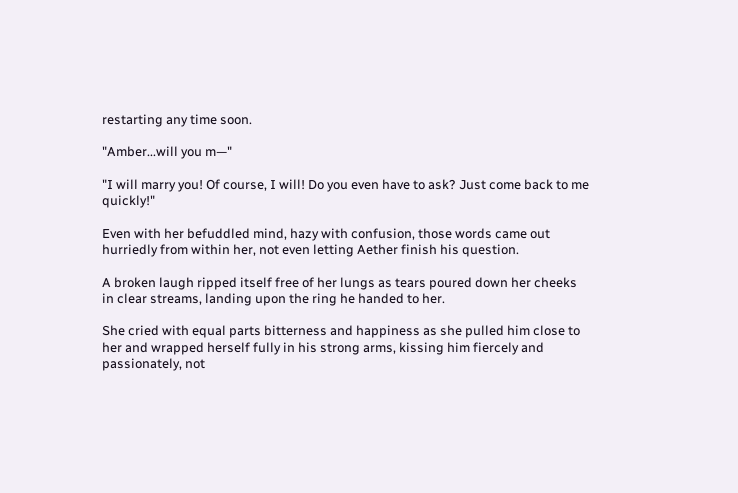restarting any time soon.

"Amber...will you m—"

"I will marry you! Of course, I will! Do you even have to ask? Just come back to me quickly!"

Even with her befuddled mind, hazy with confusion, those words came out hurriedly from within her, not even letting Aether finish his question.

A broken laugh ripped itself free of her lungs as tears poured down her cheeks in clear streams, landing upon the ring he handed to her.

She cried with equal parts bitterness and happiness as she pulled him close to her and wrapped herself fully in his strong arms, kissing him fiercely and passionately, not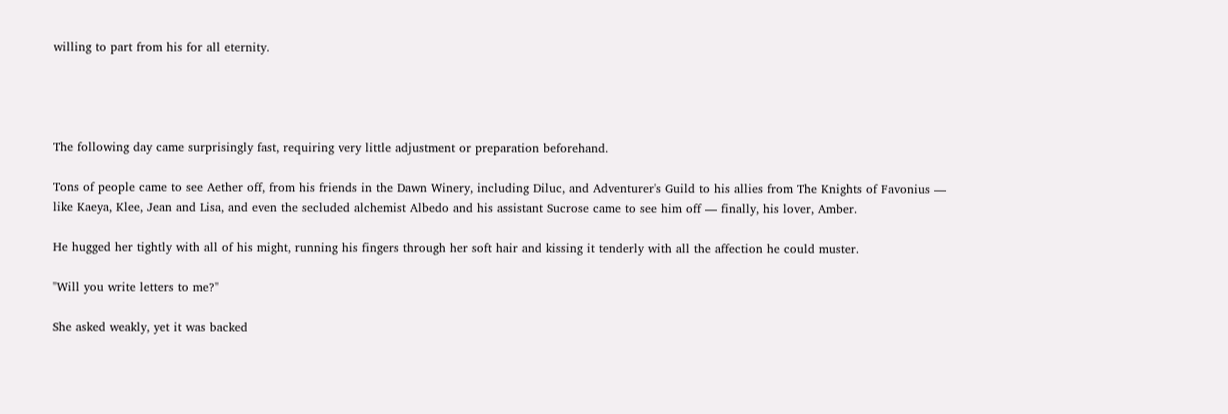willing to part from his for all eternity.




The following day came surprisingly fast, requiring very little adjustment or preparation beforehand.

Tons of people came to see Aether off, from his friends in the Dawn Winery, including Diluc, and Adventurer's Guild to his allies from The Knights of Favonius — like Kaeya, Klee, Jean and Lisa, and even the secluded alchemist Albedo and his assistant Sucrose came to see him off — finally, his lover, Amber.

He hugged her tightly with all of his might, running his fingers through her soft hair and kissing it tenderly with all the affection he could muster.

"Will you write letters to me?"

She asked weakly, yet it was backed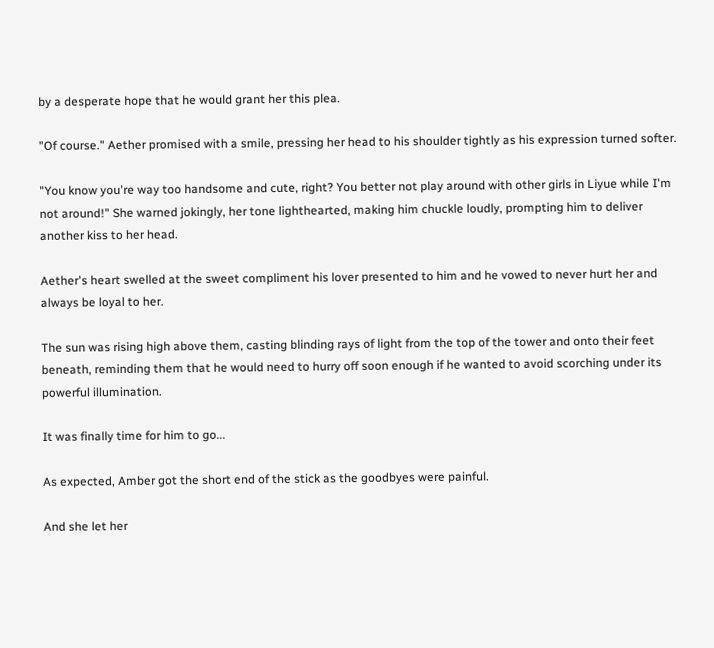by a desperate hope that he would grant her this plea.

"Of course." Aether promised with a smile, pressing her head to his shoulder tightly as his expression turned softer.

"You know you're way too handsome and cute, right? You better not play around with other girls in Liyue while I'm not around!" She warned jokingly, her tone lighthearted, making him chuckle loudly, prompting him to deliver another kiss to her head.

Aether's heart swelled at the sweet compliment his lover presented to him and he vowed to never hurt her and always be loyal to her.

The sun was rising high above them, casting blinding rays of light from the top of the tower and onto their feet beneath, reminding them that he would need to hurry off soon enough if he wanted to avoid scorching under its powerful illumination.

It was finally time for him to go...

As expected, Amber got the short end of the stick as the goodbyes were painful.

And she let her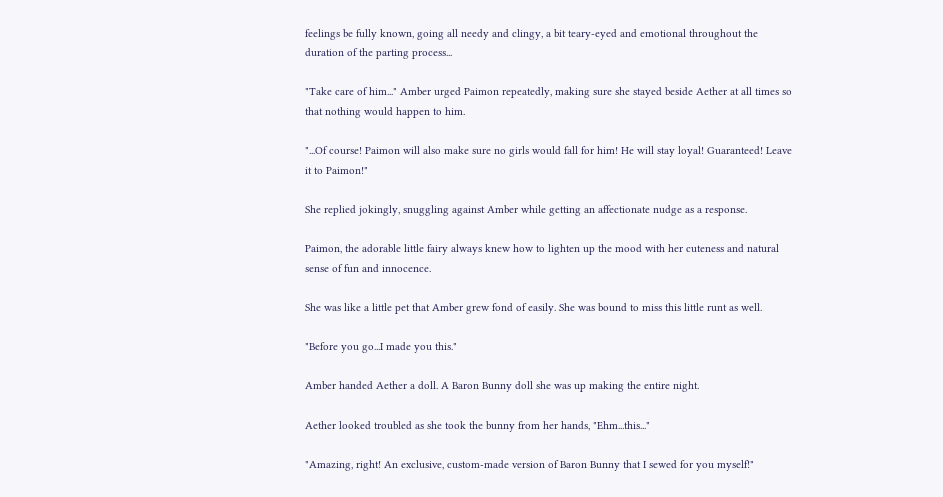feelings be fully known, going all needy and clingy, a bit teary-eyed and emotional throughout the duration of the parting process...

"Take care of him..." Amber urged Paimon repeatedly, making sure she stayed beside Aether at all times so that nothing would happen to him.

"...Of course! Paimon will also make sure no girls would fall for him! He will stay loyal! Guaranteed! Leave it to Paimon!"

She replied jokingly, snuggling against Amber while getting an affectionate nudge as a response.

Paimon, the adorable little fairy always knew how to lighten up the mood with her cuteness and natural sense of fun and innocence.

She was like a little pet that Amber grew fond of easily. She was bound to miss this little runt as well.

"Before you go...I made you this."

Amber handed Aether a doll. A Baron Bunny doll she was up making the entire night.

Aether looked troubled as she took the bunny from her hands, "Ehm...this..."

"Amazing, right! An exclusive, custom-made version of Baron Bunny that I sewed for you myself!"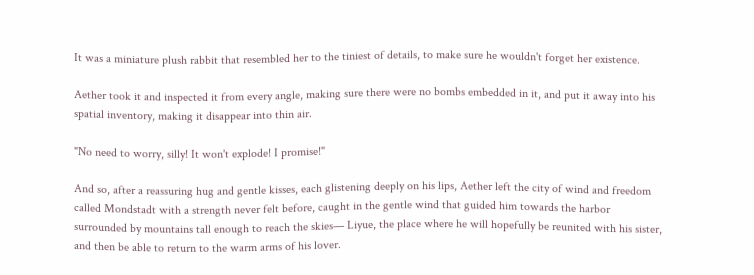It was a miniature plush rabbit that resembled her to the tiniest of details, to make sure he wouldn't forget her existence.

Aether took it and inspected it from every angle, making sure there were no bombs embedded in it, and put it away into his spatial inventory, making it disappear into thin air.

"No need to worry, silly! It won't explode! I promise!"

And so, after a reassuring hug and gentle kisses, each glistening deeply on his lips, Aether left the city of wind and freedom called Mondstadt with a strength never felt before, caught in the gentle wind that guided him towards the harbor surrounded by mountains tall enough to reach the skies— Liyue, the place where he will hopefully be reunited with his sister, and then be able to return to the warm arms of his lover.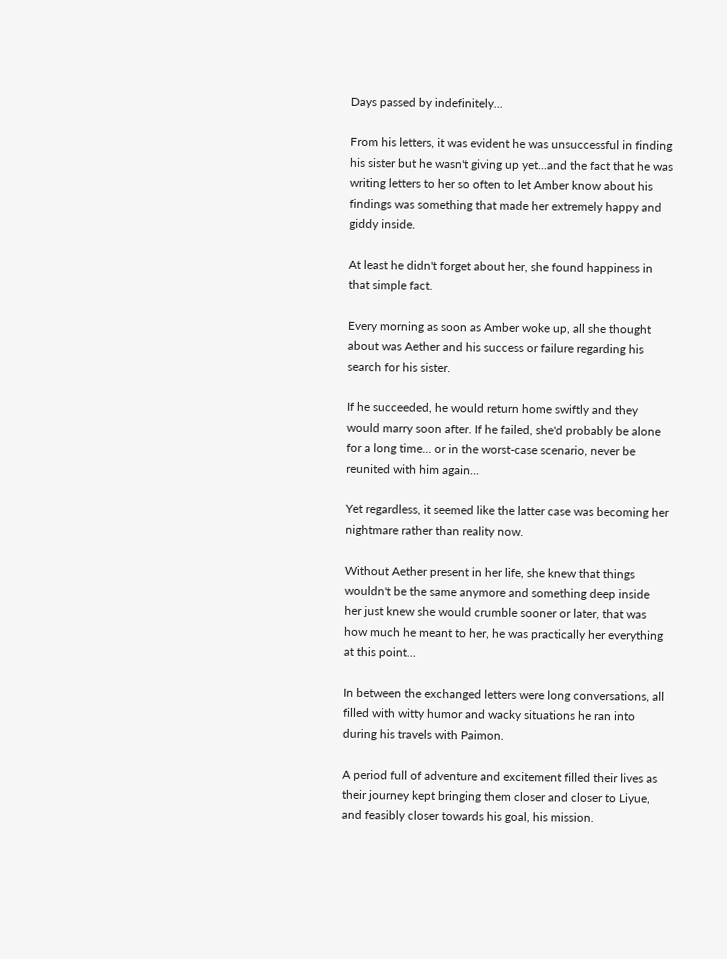Days passed by indefinitely...

From his letters, it was evident he was unsuccessful in finding his sister but he wasn't giving up yet...and the fact that he was writing letters to her so often to let Amber know about his findings was something that made her extremely happy and giddy inside.

At least he didn't forget about her, she found happiness in that simple fact.

Every morning as soon as Amber woke up, all she thought about was Aether and his success or failure regarding his search for his sister.

If he succeeded, he would return home swiftly and they would marry soon after. If he failed, she'd probably be alone for a long time... or in the worst-case scenario, never be reunited with him again...

Yet regardless, it seemed like the latter case was becoming her nightmare rather than reality now.

Without Aether present in her life, she knew that things wouldn't be the same anymore and something deep inside her just knew she would crumble sooner or later, that was how much he meant to her, he was practically her everything at this point…

In between the exchanged letters were long conversations, all filled with witty humor and wacky situations he ran into during his travels with Paimon.

A period full of adventure and excitement filled their lives as their journey kept bringing them closer and closer to Liyue, and feasibly closer towards his goal, his mission.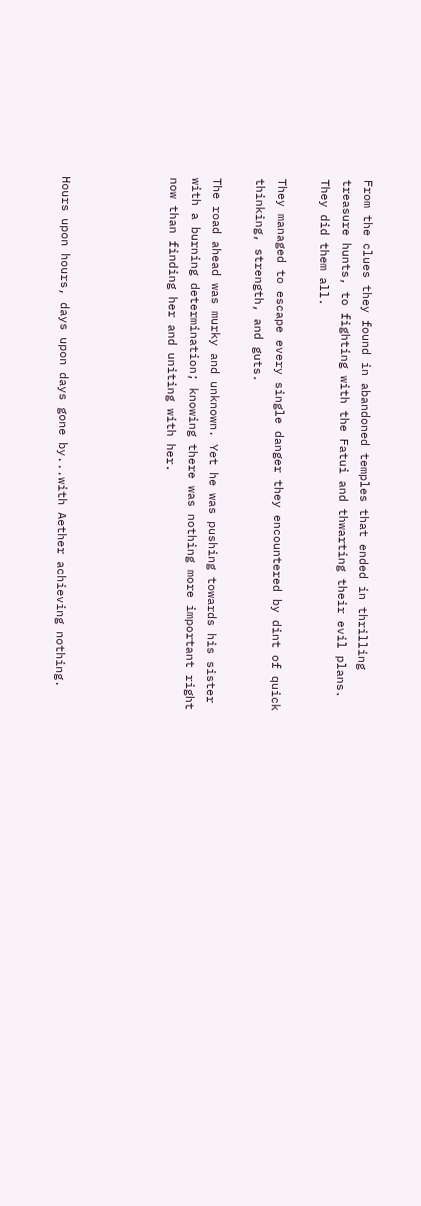From the clues they found in abandoned temples that ended in thrilling treasure hunts, to fighting with the Fatui and thwarting their evil plans. They did them all.

They managed to escape every single danger they encountered by dint of quick thinking, strength, and guts.

The road ahead was murky and unknown. Yet he was pushing towards his sister with a burning determination; knowing there was nothing more important right now than finding her and uniting with her.




Hours upon hours, days upon days gone by...with Aether achieving nothing.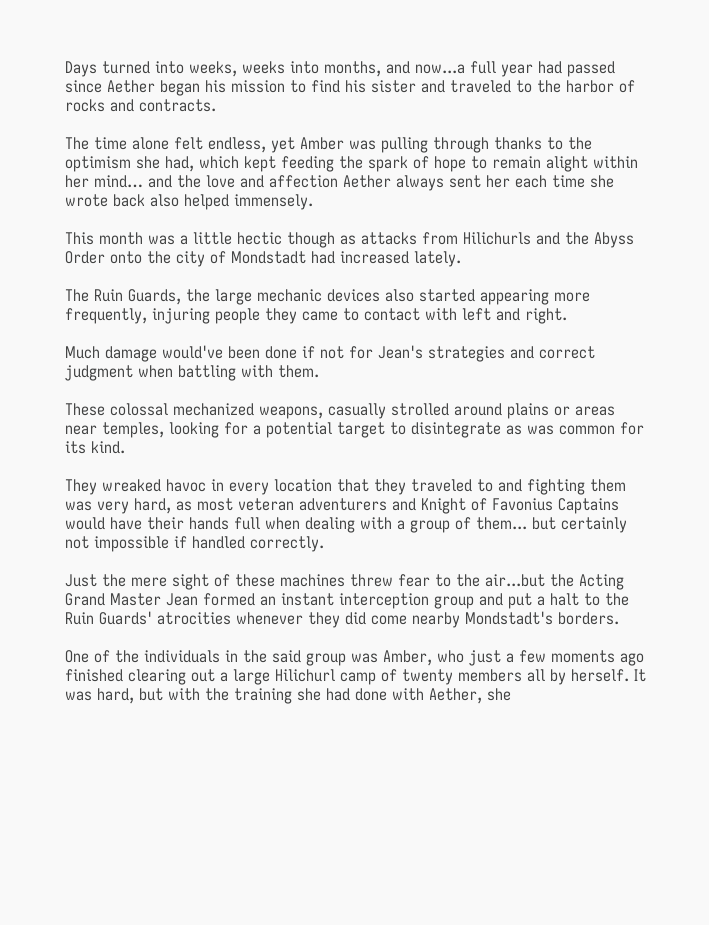Days turned into weeks, weeks into months, and now...a full year had passed since Aether began his mission to find his sister and traveled to the harbor of rocks and contracts.

The time alone felt endless, yet Amber was pulling through thanks to the optimism she had, which kept feeding the spark of hope to remain alight within her mind… and the love and affection Aether always sent her each time she wrote back also helped immensely.

This month was a little hectic though as attacks from Hilichurls and the Abyss Order onto the city of Mondstadt had increased lately.

The Ruin Guards, the large mechanic devices also started appearing more frequently, injuring people they came to contact with left and right.

Much damage would've been done if not for Jean's strategies and correct judgment when battling with them.

These colossal mechanized weapons, casually strolled around plains or areas near temples, looking for a potential target to disintegrate as was common for its kind.

They wreaked havoc in every location that they traveled to and fighting them was very hard, as most veteran adventurers and Knight of Favonius Captains would have their hands full when dealing with a group of them... but certainly not impossible if handled correctly.

Just the mere sight of these machines threw fear to the air...but the Acting Grand Master Jean formed an instant interception group and put a halt to the Ruin Guards' atrocities whenever they did come nearby Mondstadt's borders.

One of the individuals in the said group was Amber, who just a few moments ago finished clearing out a large Hilichurl camp of twenty members all by herself. It was hard, but with the training she had done with Aether, she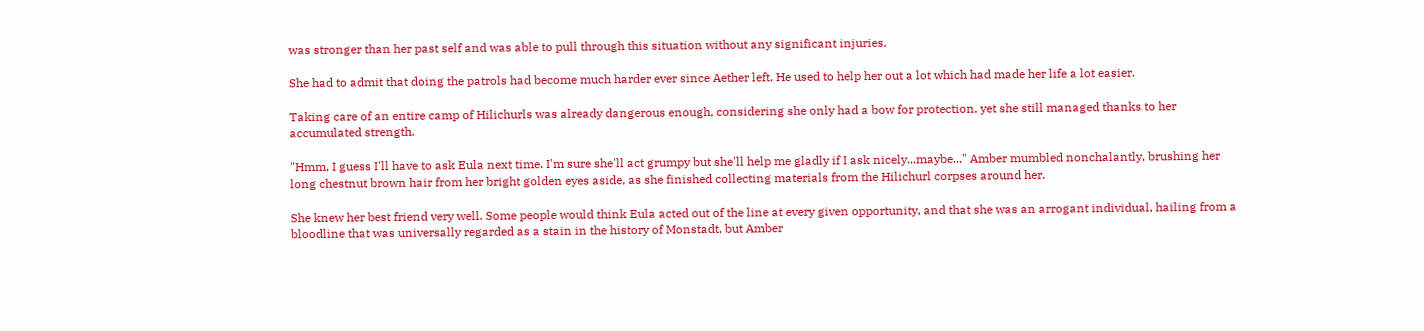was stronger than her past self and was able to pull through this situation without any significant injuries.

She had to admit that doing the patrols had become much harder ever since Aether left. He used to help her out a lot which had made her life a lot easier.

Taking care of an entire camp of Hilichurls was already dangerous enough, considering she only had a bow for protection, yet she still managed thanks to her accumulated strength.

"Hmm, I guess I'll have to ask Eula next time. I'm sure she'll act grumpy but she'll help me gladly if I ask nicely...maybe..." Amber mumbled nonchalantly, brushing her long chestnut brown hair from her bright golden eyes aside, as she finished collecting materials from the Hilichurl corpses around her.

She knew her best friend very well. Some people would think Eula acted out of the line at every given opportunity, and that she was an arrogant individual, hailing from a bloodline that was universally regarded as a stain in the history of Monstadt, but Amber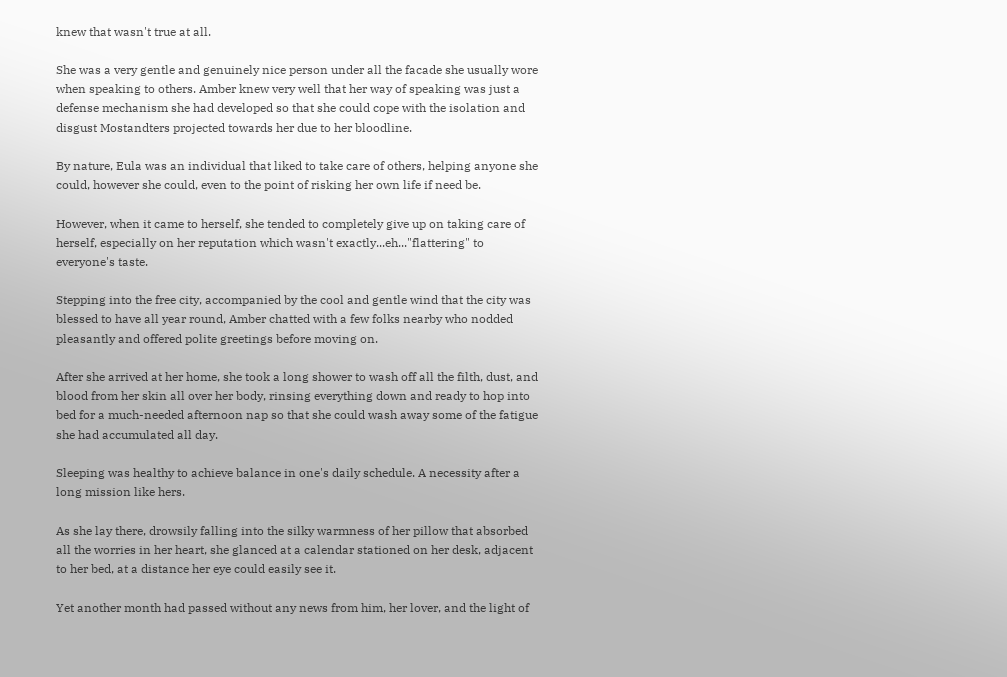knew that wasn't true at all.

She was a very gentle and genuinely nice person under all the facade she usually wore when speaking to others. Amber knew very well that her way of speaking was just a defense mechanism she had developed so that she could cope with the isolation and disgust Mostandters projected towards her due to her bloodline.

By nature, Eula was an individual that liked to take care of others, helping anyone she could, however she could, even to the point of risking her own life if need be.

However, when it came to herself, she tended to completely give up on taking care of herself, especially on her reputation which wasn't exactly...eh..."flattering" to everyone's taste.

Stepping into the free city, accompanied by the cool and gentle wind that the city was blessed to have all year round, Amber chatted with a few folks nearby who nodded pleasantly and offered polite greetings before moving on.

After she arrived at her home, she took a long shower to wash off all the filth, dust, and blood from her skin all over her body, rinsing everything down and ready to hop into bed for a much-needed afternoon nap so that she could wash away some of the fatigue she had accumulated all day.

Sleeping was healthy to achieve balance in one's daily schedule. A necessity after a long mission like hers.

As she lay there, drowsily falling into the silky warmness of her pillow that absorbed all the worries in her heart, she glanced at a calendar stationed on her desk, adjacent to her bed, at a distance her eye could easily see it.

Yet another month had passed without any news from him, her lover, and the light of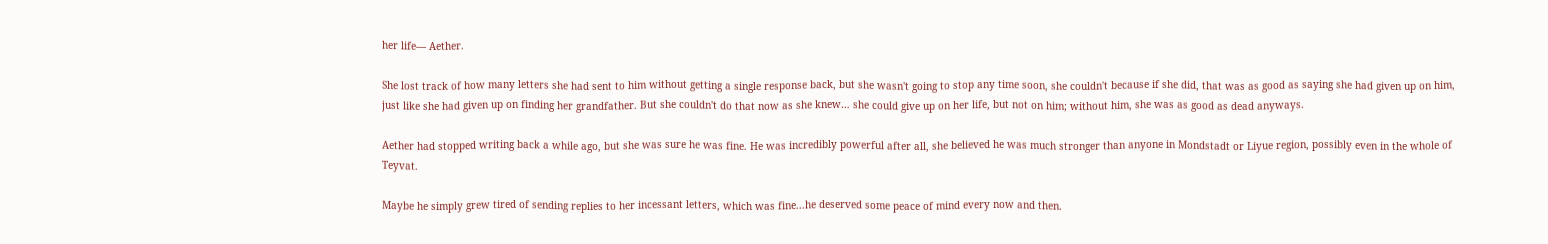her life— Aether.

She lost track of how many letters she had sent to him without getting a single response back, but she wasn't going to stop any time soon, she couldn't because if she did, that was as good as saying she had given up on him, just like she had given up on finding her grandfather. But she couldn't do that now as she knew… she could give up on her life, but not on him; without him, she was as good as dead anyways.

Aether had stopped writing back a while ago, but she was sure he was fine. He was incredibly powerful after all, she believed he was much stronger than anyone in Mondstadt or Liyue region, possibly even in the whole of Teyvat.

Maybe he simply grew tired of sending replies to her incessant letters, which was fine...he deserved some peace of mind every now and then.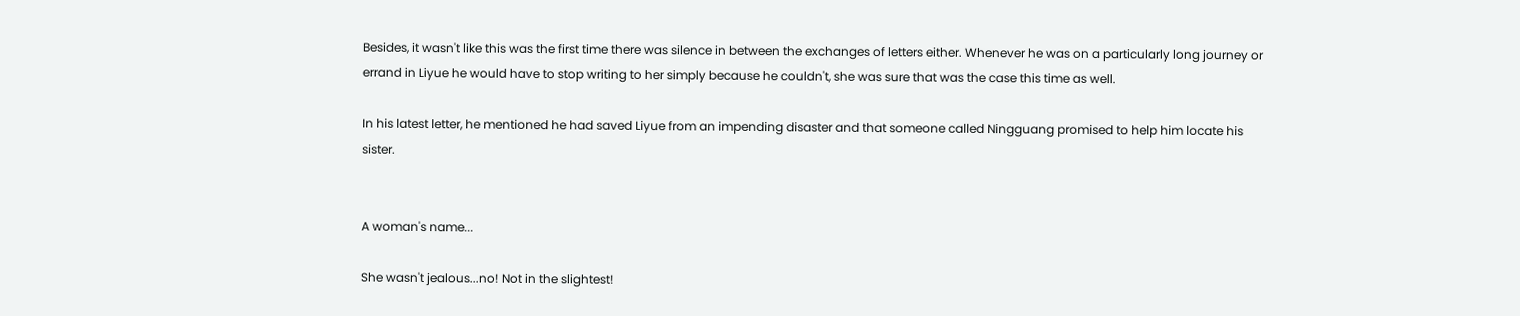Besides, it wasn't like this was the first time there was silence in between the exchanges of letters either. Whenever he was on a particularly long journey or errand in Liyue he would have to stop writing to her simply because he couldn't, she was sure that was the case this time as well.

In his latest letter, he mentioned he had saved Liyue from an impending disaster and that someone called Ningguang promised to help him locate his sister.


A woman's name...

She wasn't jealous...no! Not in the slightest!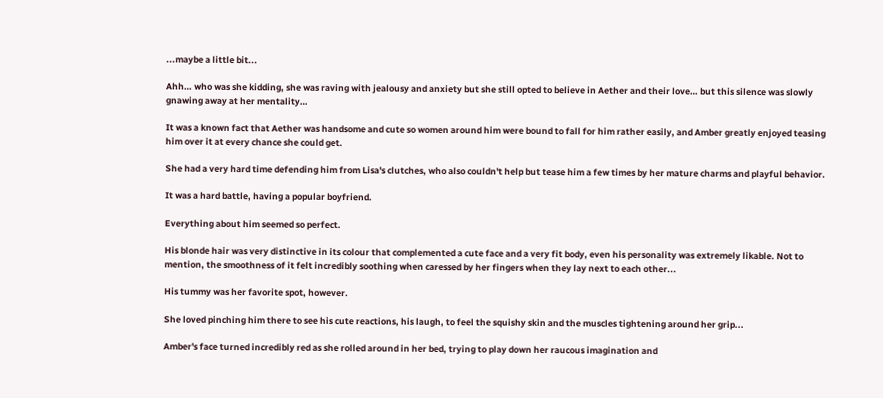...maybe a little bit...

Ahh… who was she kidding, she was raving with jealousy and anxiety but she still opted to believe in Aether and their love… but this silence was slowly gnawing away at her mentality…

It was a known fact that Aether was handsome and cute so women around him were bound to fall for him rather easily, and Amber greatly enjoyed teasing him over it at every chance she could get.

She had a very hard time defending him from Lisa's clutches, who also couldn't help but tease him a few times by her mature charms and playful behavior.

It was a hard battle, having a popular boyfriend.

Everything about him seemed so perfect.

His blonde hair was very distinctive in its colour that complemented a cute face and a very fit body, even his personality was extremely likable. Not to mention, the smoothness of it felt incredibly soothing when caressed by her fingers when they lay next to each other...

His tummy was her favorite spot, however.

She loved pinching him there to see his cute reactions, his laugh, to feel the squishy skin and the muscles tightening around her grip...

Amber's face turned incredibly red as she rolled around in her bed, trying to play down her raucous imagination and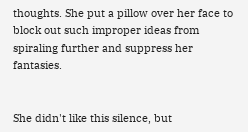thoughts. She put a pillow over her face to block out such improper ideas from spiraling further and suppress her fantasies.


She didn't like this silence, but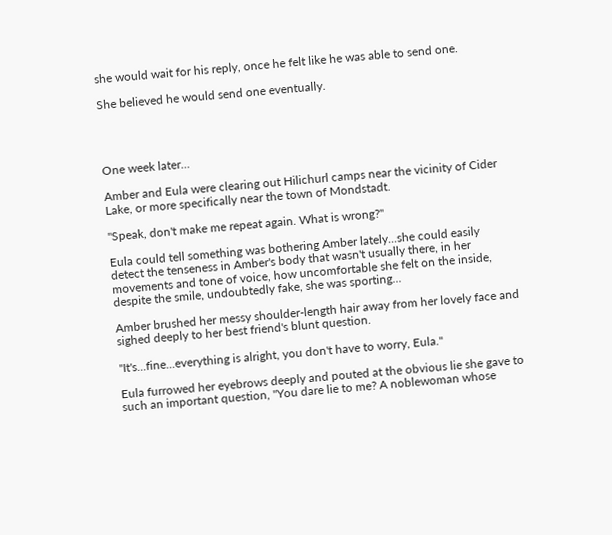she would wait for his reply, once he felt like he was able to send one.

She believed he would send one eventually.




One week later...

Amber and Eula were clearing out Hilichurl camps near the vicinity of Cider Lake, or more specifically near the town of Mondstadt.

"Speak, don't make me repeat again. What is wrong?"

Eula could tell something was bothering Amber lately...she could easily detect the tenseness in Amber's body that wasn't usually there, in her movements and tone of voice, how uncomfortable she felt on the inside, despite the smile, undoubtedly fake, she was sporting...

Amber brushed her messy shoulder-length hair away from her lovely face and sighed deeply to her best friend's blunt question.

"It's...fine...everything is alright, you don't have to worry, Eula."

Eula furrowed her eyebrows deeply and pouted at the obvious lie she gave to such an important question, "You dare lie to me? A noblewoman whose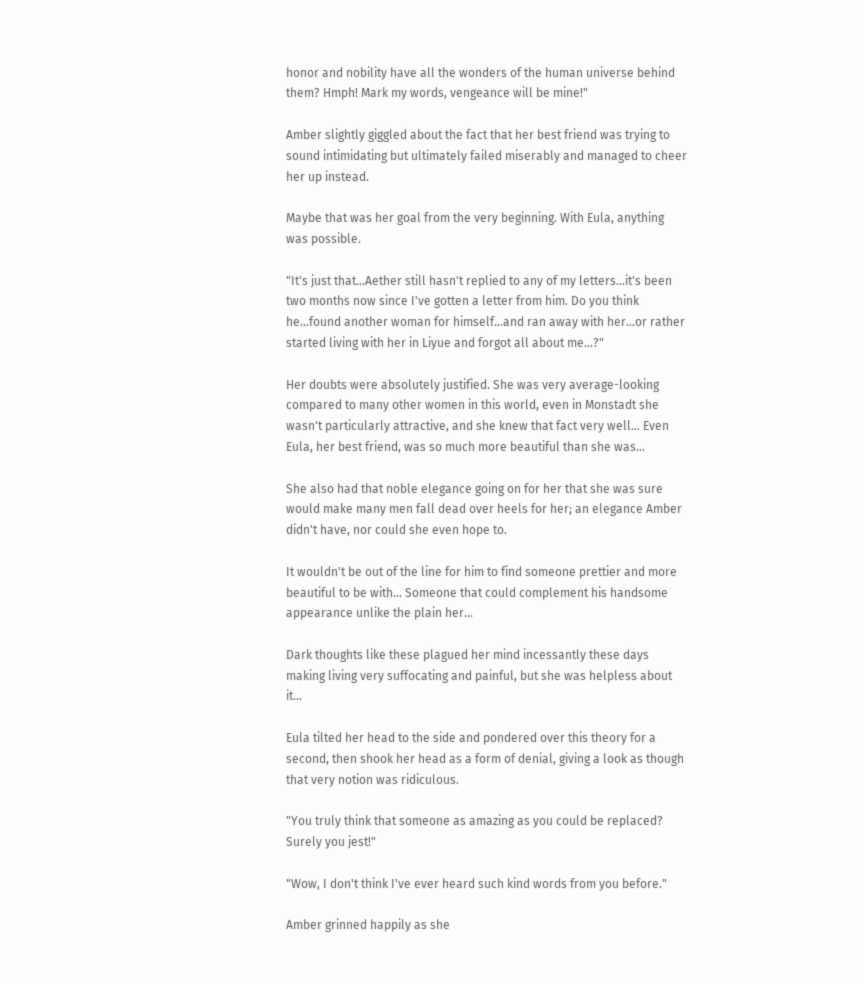honor and nobility have all the wonders of the human universe behind them? Hmph! Mark my words, vengeance will be mine!"

Amber slightly giggled about the fact that her best friend was trying to sound intimidating but ultimately failed miserably and managed to cheer her up instead.

Maybe that was her goal from the very beginning. With Eula, anything was possible.

"It's just that…Aether still hasn't replied to any of my letters...it's been two months now since I've gotten a letter from him. Do you think he...found another woman for himself...and ran away with her...or rather started living with her in Liyue and forgot all about me…?"

Her doubts were absolutely justified. She was very average-looking compared to many other women in this world, even in Monstadt she wasn't particularly attractive, and she knew that fact very well… Even Eula, her best friend, was so much more beautiful than she was…

She also had that noble elegance going on for her that she was sure would make many men fall dead over heels for her; an elegance Amber didn't have, nor could she even hope to.

It wouldn't be out of the line for him to find someone prettier and more beautiful to be with… Someone that could complement his handsome appearance unlike the plain her…

Dark thoughts like these plagued her mind incessantly these days making living very suffocating and painful, but she was helpless about it…

Eula tilted her head to the side and pondered over this theory for a second, then shook her head as a form of denial, giving a look as though that very notion was ridiculous.

"You truly think that someone as amazing as you could be replaced? Surely you jest!"

"Wow, I don't think I've ever heard such kind words from you before."

Amber grinned happily as she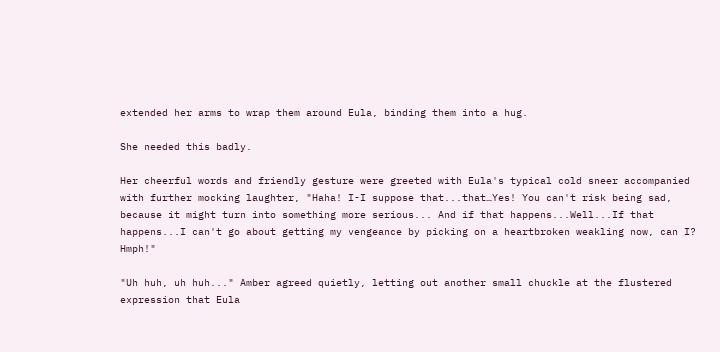extended her arms to wrap them around Eula, binding them into a hug.

She needed this badly.

Her cheerful words and friendly gesture were greeted with Eula's typical cold sneer accompanied with further mocking laughter, "Haha! I-I suppose that...that…Yes! You can't risk being sad, because it might turn into something more serious... And if that happens...Well...If that happens...I can't go about getting my vengeance by picking on a heartbroken weakling now, can I? Hmph!"

"Uh huh, uh huh..." Amber agreed quietly, letting out another small chuckle at the flustered expression that Eula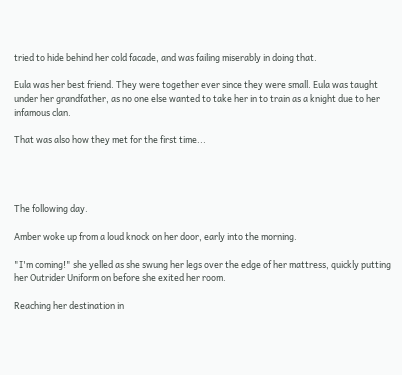tried to hide behind her cold facade, and was failing miserably in doing that.

Eula was her best friend. They were together ever since they were small. Eula was taught under her grandfather, as no one else wanted to take her in to train as a knight due to her infamous clan.

That was also how they met for the first time...




The following day.

Amber woke up from a loud knock on her door, early into the morning.

"I'm coming!" she yelled as she swung her legs over the edge of her mattress, quickly putting her Outrider Uniform on before she exited her room.

Reaching her destination in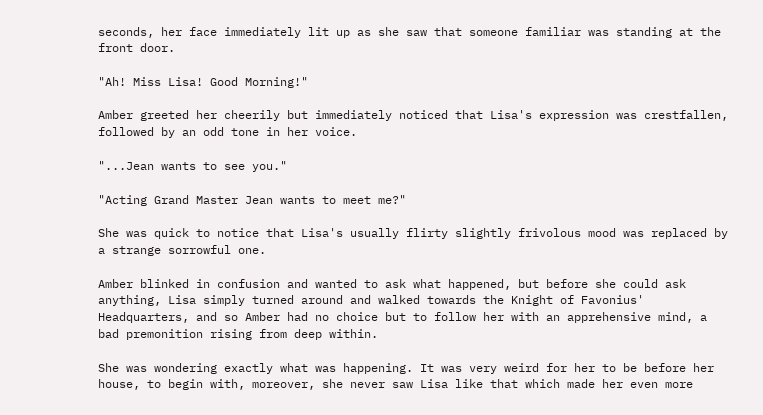seconds, her face immediately lit up as she saw that someone familiar was standing at the front door.

"Ah! Miss Lisa! Good Morning!"

Amber greeted her cheerily but immediately noticed that Lisa's expression was crestfallen, followed by an odd tone in her voice.

"...Jean wants to see you."

"Acting Grand Master Jean wants to meet me?"

She was quick to notice that Lisa's usually flirty slightly frivolous mood was replaced by a strange sorrowful one.

Amber blinked in confusion and wanted to ask what happened, but before she could ask anything, Lisa simply turned around and walked towards the Knight of Favonius' Headquarters, and so Amber had no choice but to follow her with an apprehensive mind, a bad premonition rising from deep within.

She was wondering exactly what was happening. It was very weird for her to be before her house, to begin with, moreover, she never saw Lisa like that which made her even more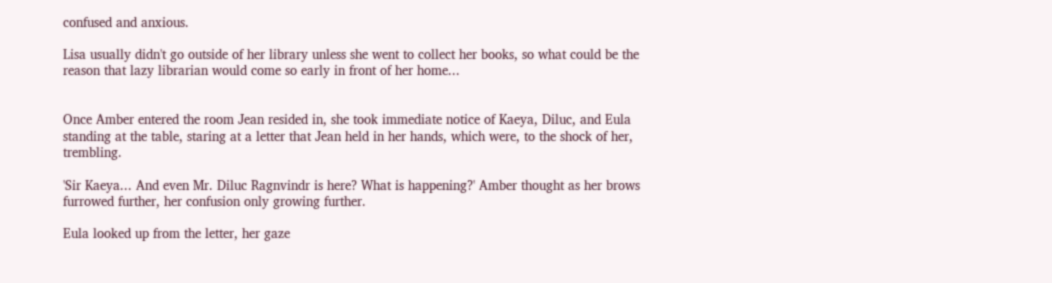confused and anxious.

Lisa usually didn't go outside of her library unless she went to collect her books, so what could be the reason that lazy librarian would come so early in front of her home...


Once Amber entered the room Jean resided in, she took immediate notice of Kaeya, Diluc, and Eula standing at the table, staring at a letter that Jean held in her hands, which were, to the shock of her, trembling.

'Sir Kaeya... And even Mr. Diluc Ragnvindr is here? What is happening?' Amber thought as her brows furrowed further, her confusion only growing further.

Eula looked up from the letter, her gaze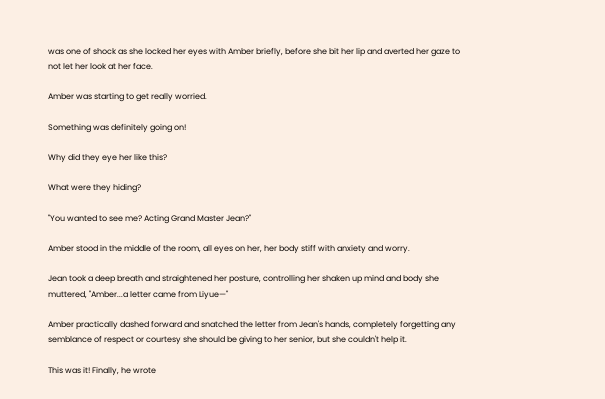was one of shock as she locked her eyes with Amber briefly, before she bit her lip and averted her gaze to not let her look at her face.

Amber was starting to get really worried.

Something was definitely going on!

Why did they eye her like this?

What were they hiding?

"You wanted to see me? Acting Grand Master Jean?"

Amber stood in the middle of the room, all eyes on her, her body stiff with anxiety and worry.

Jean took a deep breath and straightened her posture, controlling her shaken up mind and body she muttered, "Amber...a letter came from Liyue—"

Amber practically dashed forward and snatched the letter from Jean's hands, completely forgetting any semblance of respect or courtesy she should be giving to her senior, but she couldn't help it.

This was it! Finally, he wrote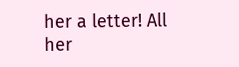her a letter! All her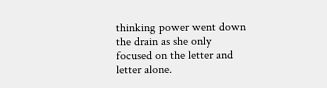thinking power went down the drain as she only focused on the letter and letter alone.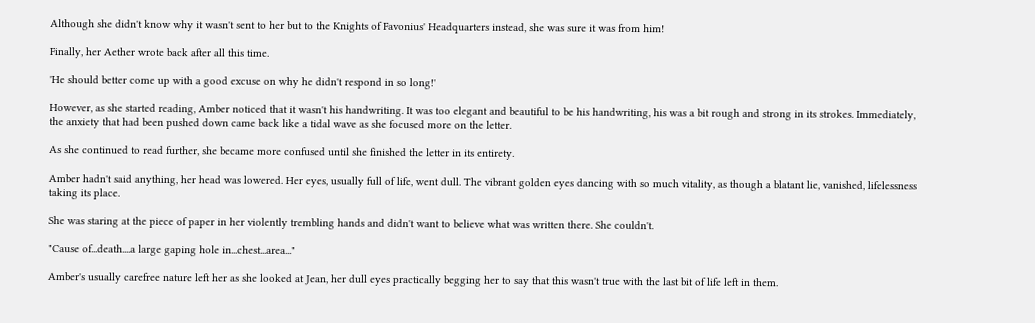Although she didn't know why it wasn't sent to her but to the Knights of Favonius' Headquarters instead, she was sure it was from him!

Finally, her Aether wrote back after all this time.

'He should better come up with a good excuse on why he didn't respond in so long!'

However, as she started reading, Amber noticed that it wasn't his handwriting. It was too elegant and beautiful to be his handwriting, his was a bit rough and strong in its strokes. Immediately, the anxiety that had been pushed down came back like a tidal wave as she focused more on the letter.

As she continued to read further, she became more confused until she finished the letter in its entirety.

Amber hadn't said anything, her head was lowered. Her eyes, usually full of life, went dull. The vibrant golden eyes dancing with so much vitality, as though a blatant lie, vanished, lifelessness taking its place.

She was staring at the piece of paper in her violently trembling hands and didn't want to believe what was written there. She couldn't.

"Cause of...death....a large gaping hole in...chest...area..."

Amber's usually carefree nature left her as she looked at Jean, her dull eyes practically begging her to say that this wasn't true with the last bit of life left in them.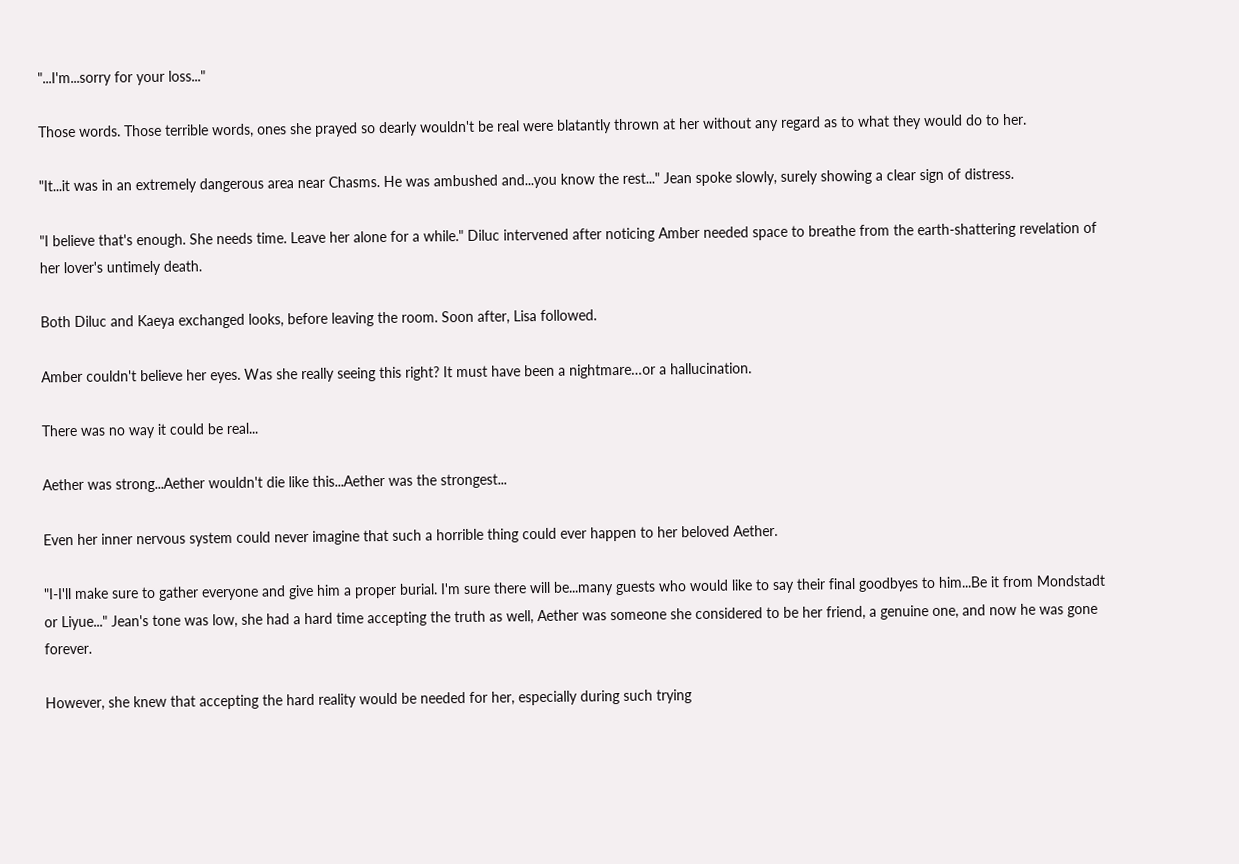"...I'm...sorry for your loss..."

Those words. Those terrible words, ones she prayed so dearly wouldn't be real were blatantly thrown at her without any regard as to what they would do to her.

"It...it was in an extremely dangerous area near Chasms. He was ambushed and...you know the rest..." Jean spoke slowly, surely showing a clear sign of distress.

"I believe that's enough. She needs time. Leave her alone for a while." Diluc intervened after noticing Amber needed space to breathe from the earth-shattering revelation of her lover's untimely death.

Both Diluc and Kaeya exchanged looks, before leaving the room. Soon after, Lisa followed.

Amber couldn't believe her eyes. Was she really seeing this right? It must have been a nightmare…or a hallucination.

There was no way it could be real...

Aether was strong...Aether wouldn't die like this...Aether was the strongest...

Even her inner nervous system could never imagine that such a horrible thing could ever happen to her beloved Aether.

"I-I'll make sure to gather everyone and give him a proper burial. I'm sure there will be...many guests who would like to say their final goodbyes to him...Be it from Mondstadt or Liyue..." Jean's tone was low, she had a hard time accepting the truth as well, Aether was someone she considered to be her friend, a genuine one, and now he was gone forever.

However, she knew that accepting the hard reality would be needed for her, especially during such trying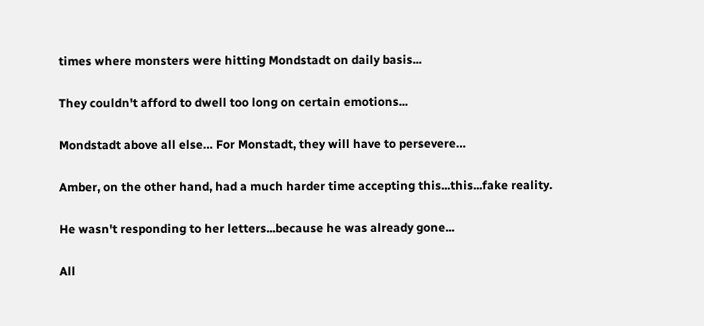times where monsters were hitting Mondstadt on daily basis...

They couldn't afford to dwell too long on certain emotions...

Mondstadt above all else… For Monstadt, they will have to persevere…

Amber, on the other hand, had a much harder time accepting this...this...fake reality.

He wasn't responding to her letters...because he was already gone...

All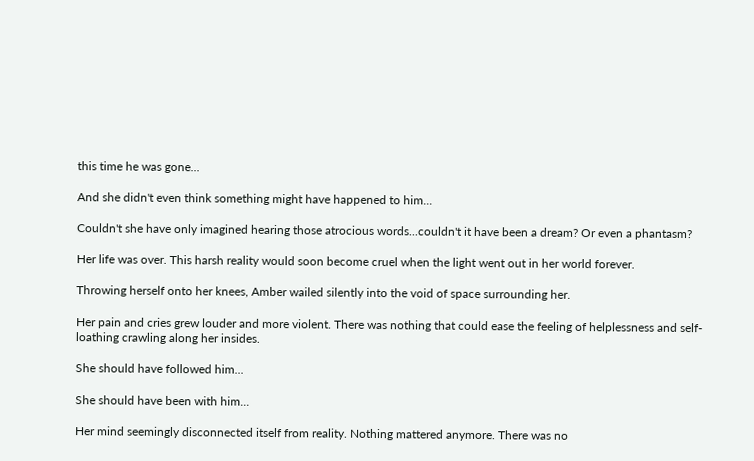this time he was gone...

And she didn't even think something might have happened to him...

Couldn't she have only imagined hearing those atrocious words...couldn't it have been a dream? Or even a phantasm?

Her life was over. This harsh reality would soon become cruel when the light went out in her world forever.

Throwing herself onto her knees, Amber wailed silently into the void of space surrounding her.

Her pain and cries grew louder and more violent. There was nothing that could ease the feeling of helplessness and self-loathing crawling along her insides.

She should have followed him...

She should have been with him...

Her mind seemingly disconnected itself from reality. Nothing mattered anymore. There was no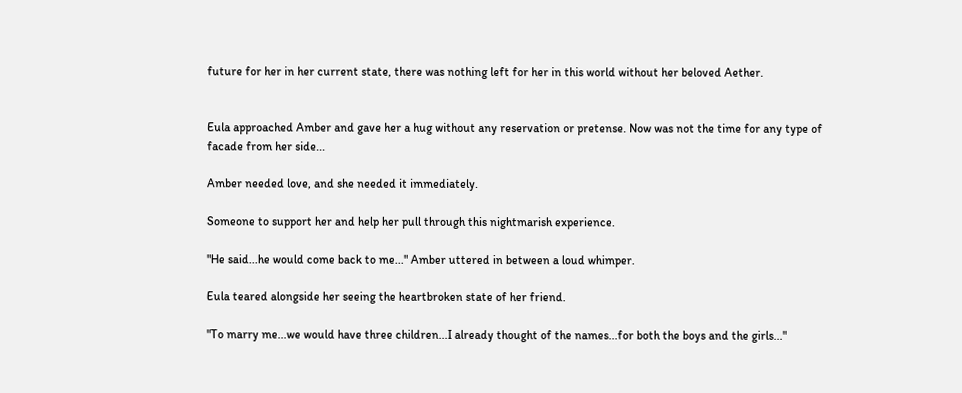future for her in her current state, there was nothing left for her in this world without her beloved Aether.


Eula approached Amber and gave her a hug without any reservation or pretense. Now was not the time for any type of facade from her side...

Amber needed love, and she needed it immediately.

Someone to support her and help her pull through this nightmarish experience.

"He said...he would come back to me..." Amber uttered in between a loud whimper.

Eula teared alongside her seeing the heartbroken state of her friend.

"To marry me...we would have three children...I already thought of the names...for both the boys and the girls..."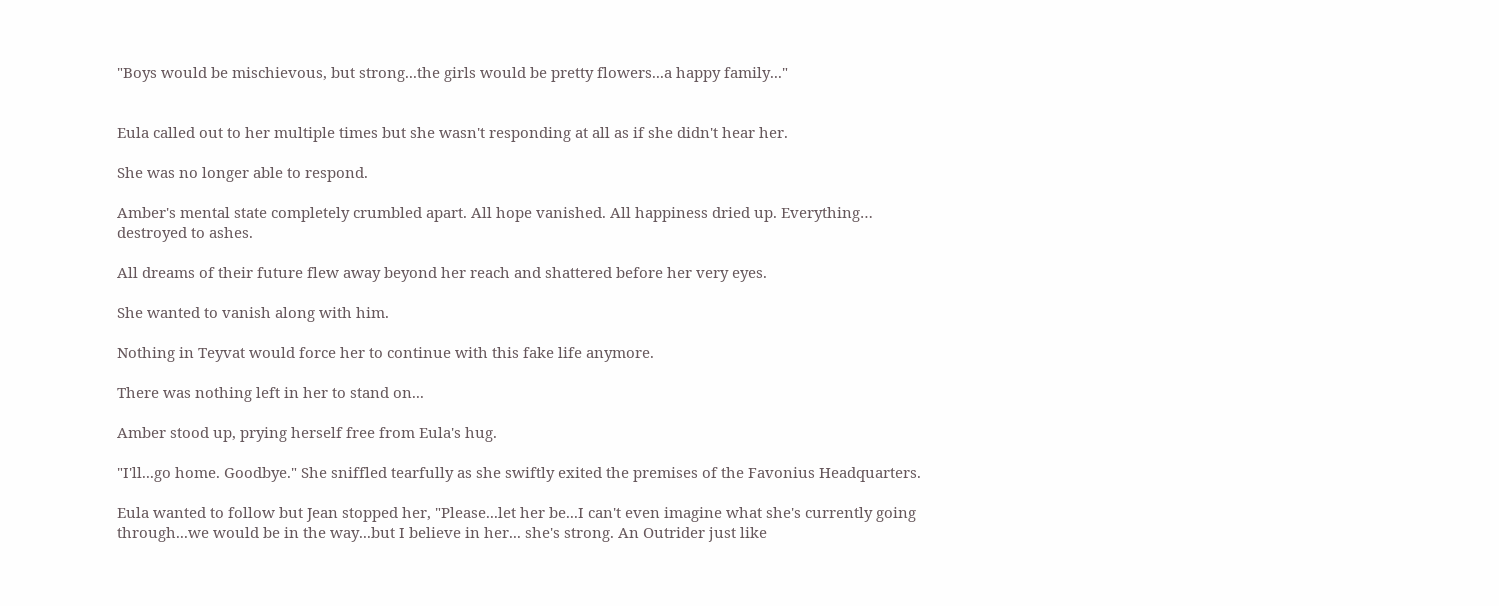"Boys would be mischievous, but strong...the girls would be pretty flowers...a happy family..."


Eula called out to her multiple times but she wasn't responding at all as if she didn't hear her.

She was no longer able to respond.

Amber's mental state completely crumbled apart. All hope vanished. All happiness dried up. Everything… destroyed to ashes.

All dreams of their future flew away beyond her reach and shattered before her very eyes.

She wanted to vanish along with him.

Nothing in Teyvat would force her to continue with this fake life anymore.

There was nothing left in her to stand on...

Amber stood up, prying herself free from Eula's hug.

"I'll...go home. Goodbye." She sniffled tearfully as she swiftly exited the premises of the Favonius Headquarters.

Eula wanted to follow but Jean stopped her, "Please...let her be...I can't even imagine what she's currently going through...we would be in the way...but I believe in her... she's strong. An Outrider just like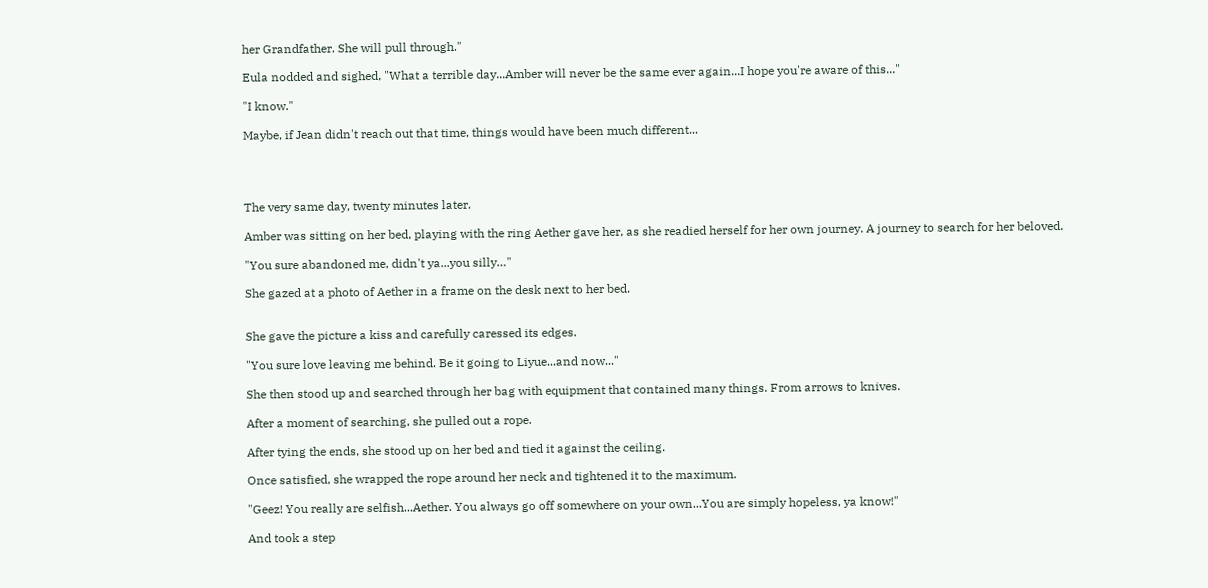her Grandfather. She will pull through."

Eula nodded and sighed, "What a terrible day...Amber will never be the same ever again...I hope you're aware of this..."

"I know."

Maybe, if Jean didn't reach out that time, things would have been much different...




The very same day, twenty minutes later.

Amber was sitting on her bed, playing with the ring Aether gave her, as she readied herself for her own journey. A journey to search for her beloved.

"You sure abandoned me, didn't ya...you silly…"

She gazed at a photo of Aether in a frame on the desk next to her bed.


She gave the picture a kiss and carefully caressed its edges.

"You sure love leaving me behind. Be it going to Liyue...and now..."

She then stood up and searched through her bag with equipment that contained many things. From arrows to knives.

After a moment of searching, she pulled out a rope.

After tying the ends, she stood up on her bed and tied it against the ceiling.

Once satisfied, she wrapped the rope around her neck and tightened it to the maximum.

"Geez! You really are selfish...Aether. You always go off somewhere on your own...You are simply hopeless, ya know!"

And took a step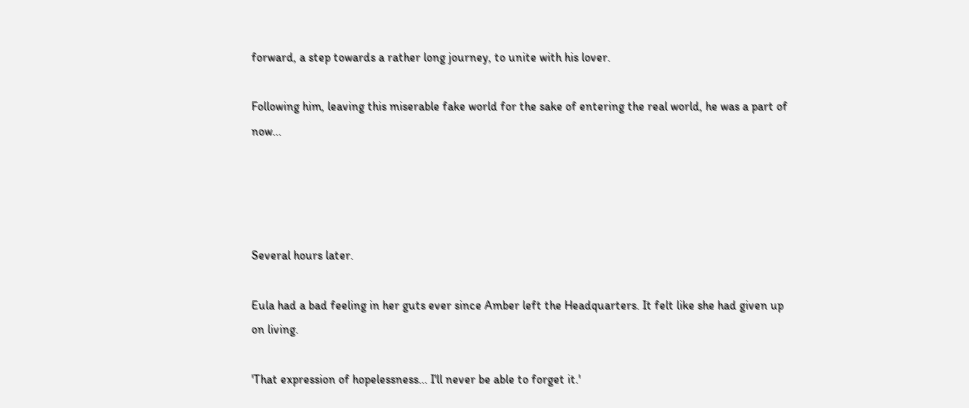forward, a step towards a rather long journey, to unite with his lover.

Following him, leaving this miserable fake world for the sake of entering the real world, he was a part of now...




Several hours later.

Eula had a bad feeling in her guts ever since Amber left the Headquarters. It felt like she had given up on living.

'That expression of hopelessness... I'll never be able to forget it.'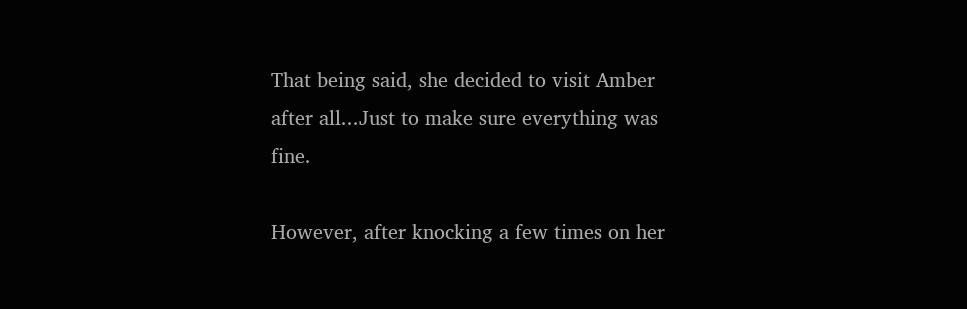That being said, she decided to visit Amber after all...Just to make sure everything was fine.

However, after knocking a few times on her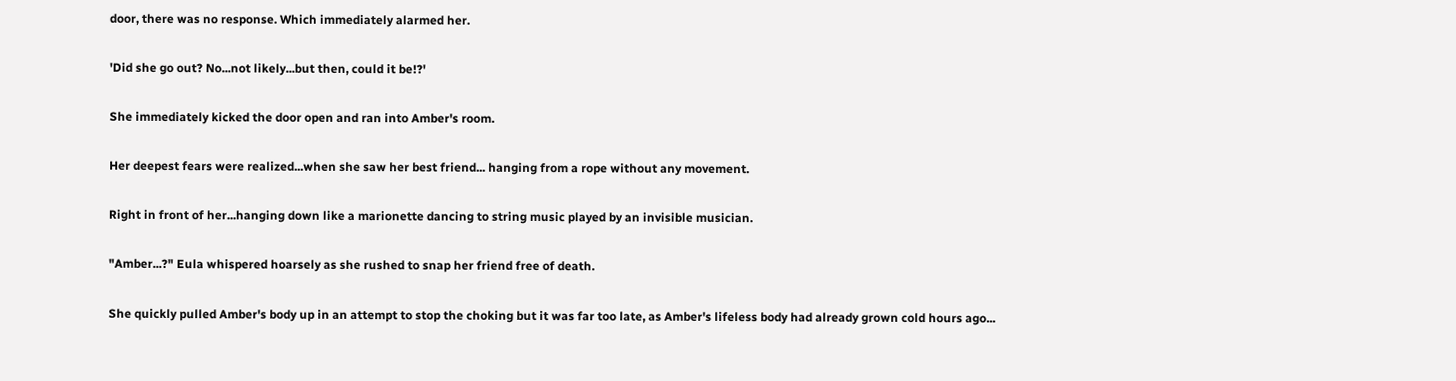door, there was no response. Which immediately alarmed her.

'Did she go out? No...not likely...but then, could it be!?'

She immediately kicked the door open and ran into Amber's room.

Her deepest fears were realized...when she saw her best friend... hanging from a rope without any movement.

Right in front of her...hanging down like a marionette dancing to string music played by an invisible musician.

"Amber...?" Eula whispered hoarsely as she rushed to snap her friend free of death.

She quickly pulled Amber's body up in an attempt to stop the choking but it was far too late, as Amber's lifeless body had already grown cold hours ago...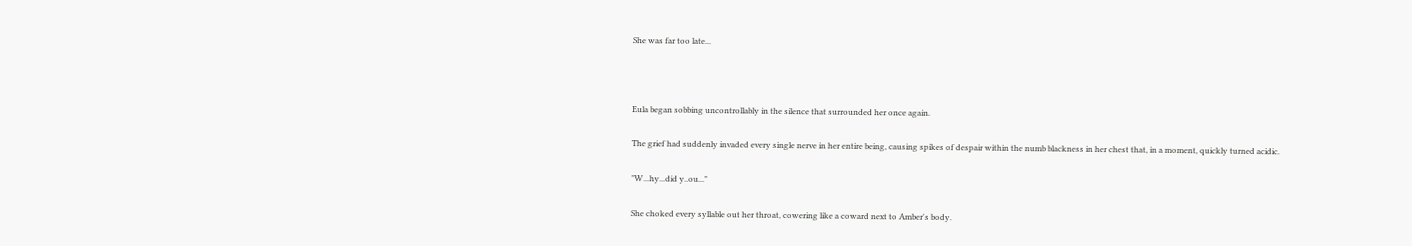She was far too late...



Eula began sobbing uncontrollably in the silence that surrounded her once again.

The grief had suddenly invaded every single nerve in her entire being, causing spikes of despair within the numb blackness in her chest that, in a moment, quickly turned acidic.

"W...hy...did y..ou..."

She choked every syllable out her throat, cowering like a coward next to Amber's body.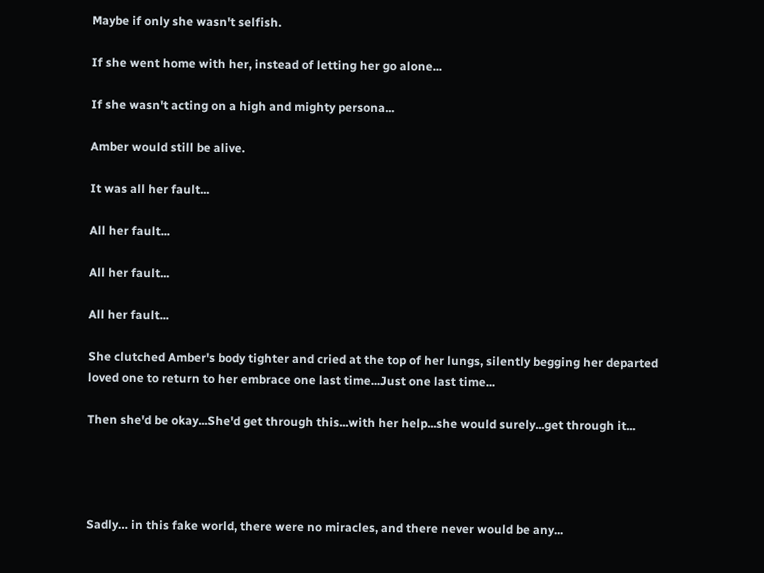Maybe if only she wasn't selfish.

If she went home with her, instead of letting her go alone...

If she wasn't acting on a high and mighty persona...

Amber would still be alive.

It was all her fault...

All her fault...

All her fault...

All her fault...

She clutched Amber's body tighter and cried at the top of her lungs, silently begging her departed loved one to return to her embrace one last time...Just one last time...

Then she'd be okay...She'd get through this...with her help...she would surely...get through it...




Sadly… in this fake world, there were no miracles, and there never would be any...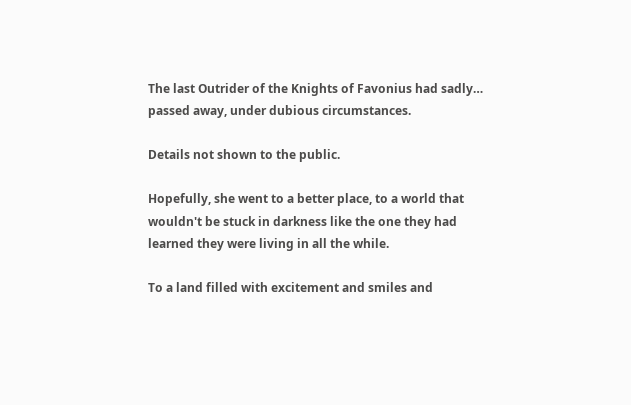The last Outrider of the Knights of Favonius had sadly… passed away, under dubious circumstances.

Details not shown to the public.

Hopefully, she went to a better place, to a world that wouldn't be stuck in darkness like the one they had learned they were living in all the while.

To a land filled with excitement and smiles and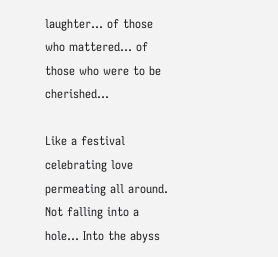laughter… of those who mattered… of those who were to be cherished…

Like a festival celebrating love permeating all around. Not falling into a hole… Into the abyss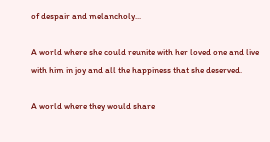of despair and melancholy...

A world where she could reunite with her loved one and live with him in joy and all the happiness that she deserved.

A world where they would share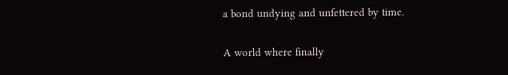a bond undying and unfettered by time.

A world where finally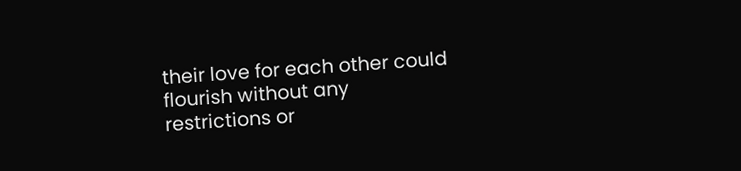their love for each other could flourish without any restrictions or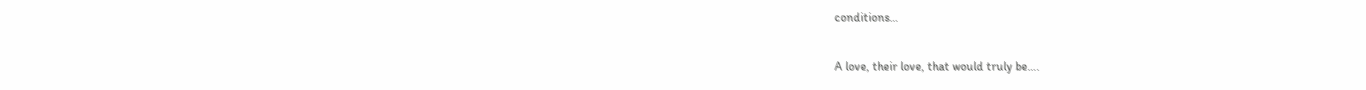conditions…

A love, their love, that would truly be….